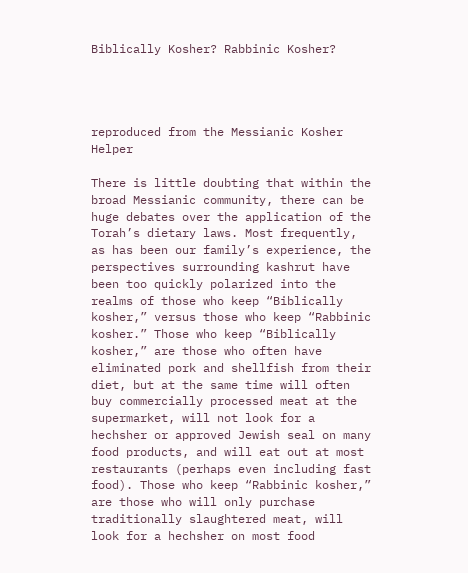Biblically Kosher? Rabbinic Kosher?




reproduced from the Messianic Kosher Helper

There is little doubting that within the broad Messianic community, there can be huge debates over the application of the Torah’s dietary laws. Most frequently, as has been our family’s experience, the perspectives surrounding kashrut have been too quickly polarized into the realms of those who keep “Biblically kosher,” versus those who keep “Rabbinic kosher.” Those who keep “Biblically kosher,” are those who often have eliminated pork and shellfish from their diet, but at the same time will often buy commercially processed meat at the supermarket, will not look for a hechsher or approved Jewish seal on many food products, and will eat out at most restaurants (perhaps even including fast food). Those who keep “Rabbinic kosher,” are those who will only purchase traditionally slaughtered meat, will look for a hechsher on most food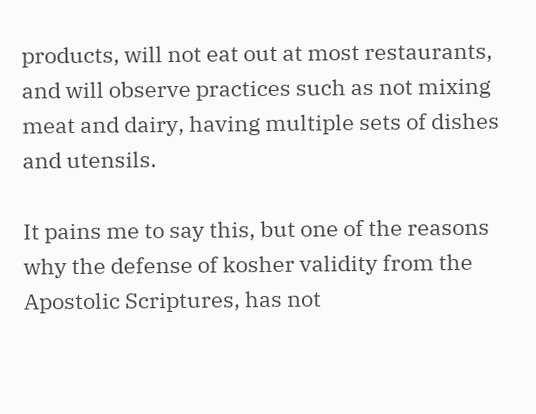products, will not eat out at most restaurants, and will observe practices such as not mixing meat and dairy, having multiple sets of dishes and utensils.

It pains me to say this, but one of the reasons why the defense of kosher validity from the Apostolic Scriptures, has not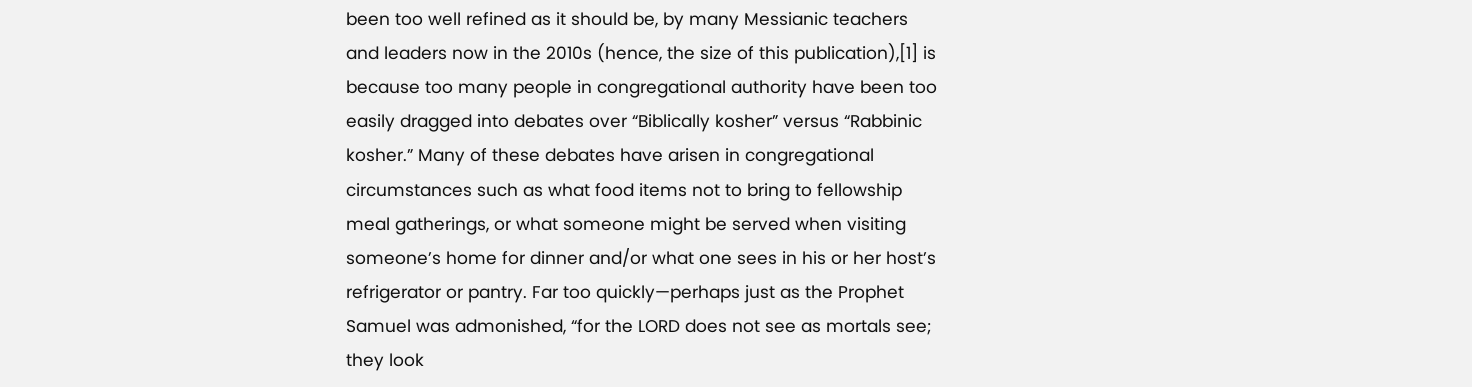been too well refined as it should be, by many Messianic teachers and leaders now in the 2010s (hence, the size of this publication),[1] is because too many people in congregational authority have been too easily dragged into debates over “Biblically kosher” versus “Rabbinic kosher.” Many of these debates have arisen in congregational circumstances such as what food items not to bring to fellowship meal gatherings, or what someone might be served when visiting someone’s home for dinner and/or what one sees in his or her host’s refrigerator or pantry. Far too quickly—perhaps just as the Prophet Samuel was admonished, “for the LORD does not see as mortals see; they look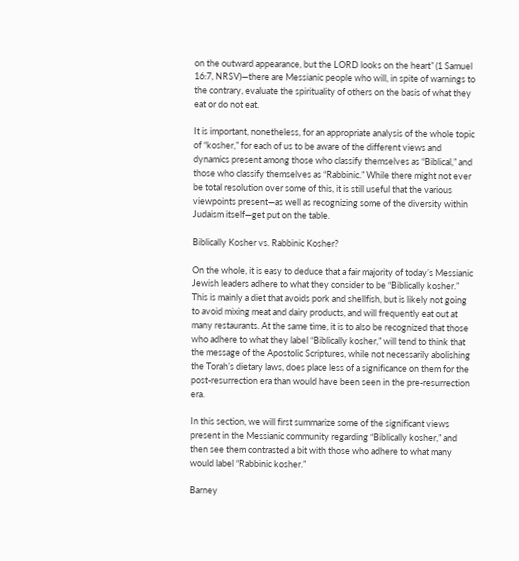on the outward appearance, but the LORD looks on the heart” (1 Samuel 16:7, NRSV)—there are Messianic people who will, in spite of warnings to the contrary, evaluate the spirituality of others on the basis of what they eat or do not eat.

It is important, nonetheless, for an appropriate analysis of the whole topic of “kosher,” for each of us to be aware of the different views and dynamics present among those who classify themselves as “Biblical,” and those who classify themselves as “Rabbinic.” While there might not ever be total resolution over some of this, it is still useful that the various viewpoints present—as well as recognizing some of the diversity within Judaism itself—get put on the table.

Biblically Kosher vs. Rabbinic Kosher?

On the whole, it is easy to deduce that a fair majority of today’s Messianic Jewish leaders adhere to what they consider to be “Biblically kosher.” This is mainly a diet that avoids pork and shellfish, but is likely not going to avoid mixing meat and dairy products, and will frequently eat out at many restaurants. At the same time, it is to also be recognized that those who adhere to what they label “Biblically kosher,” will tend to think that the message of the Apostolic Scriptures, while not necessarily abolishing the Torah’s dietary laws, does place less of a significance on them for the post-resurrection era than would have been seen in the pre-resurrection era.

In this section, we will first summarize some of the significant views present in the Messianic community regarding “Biblically kosher,” and then see them contrasted a bit with those who adhere to what many would label “Rabbinic kosher.”

Barney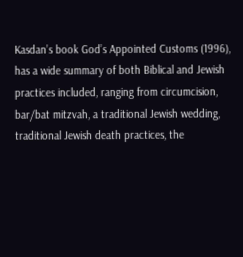Kasdan’s book God’s Appointed Customs (1996), has a wide summary of both Biblical and Jewish practices included, ranging from circumcision, bar/bat mitzvah, a traditional Jewish wedding, traditional Jewish death practices, the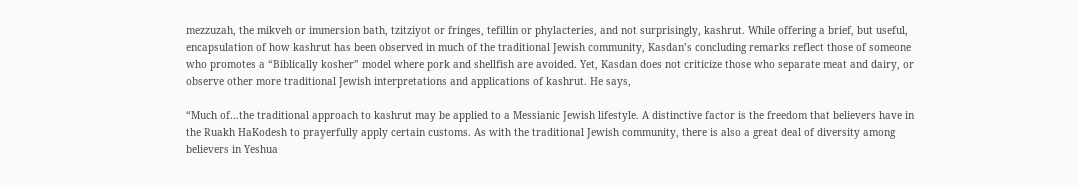mezzuzah, the mikveh or immersion bath, tzitziyot or fringes, tefillin or phylacteries, and not surprisingly, kashrut. While offering a brief, but useful, encapsulation of how kashrut has been observed in much of the traditional Jewish community, Kasdan’s concluding remarks reflect those of someone who promotes a “Biblically kosher” model where pork and shellfish are avoided. Yet, Kasdan does not criticize those who separate meat and dairy, or observe other more traditional Jewish interpretations and applications of kashrut. He says,

“Much of…the traditional approach to kashrut may be applied to a Messianic Jewish lifestyle. A distinctive factor is the freedom that believers have in the Ruakh HaKodesh to prayerfully apply certain customs. As with the traditional Jewish community, there is also a great deal of diversity among believers in Yeshua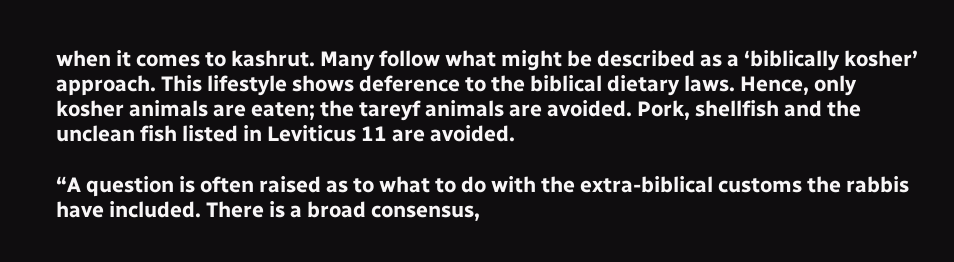when it comes to kashrut. Many follow what might be described as a ‘biblically kosher’ approach. This lifestyle shows deference to the biblical dietary laws. Hence, only kosher animals are eaten; the tareyf animals are avoided. Pork, shellfish and the unclean fish listed in Leviticus 11 are avoided.

“A question is often raised as to what to do with the extra-biblical customs the rabbis have included. There is a broad consensus,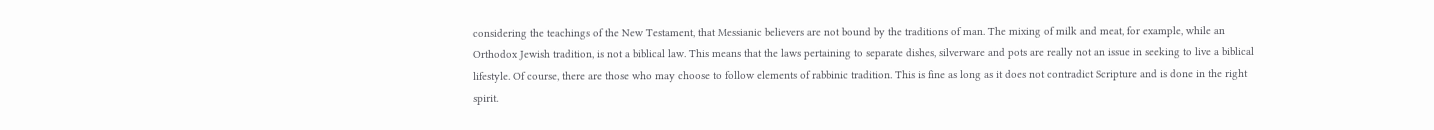considering the teachings of the New Testament, that Messianic believers are not bound by the traditions of man. The mixing of milk and meat, for example, while an Orthodox Jewish tradition, is not a biblical law. This means that the laws pertaining to separate dishes, silverware and pots are really not an issue in seeking to live a biblical lifestyle. Of course, there are those who may choose to follow elements of rabbinic tradition. This is fine as long as it does not contradict Scripture and is done in the right spirit.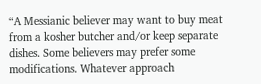“A Messianic believer may want to buy meat from a kosher butcher and/or keep separate dishes. Some believers may prefer some modifications. Whatever approach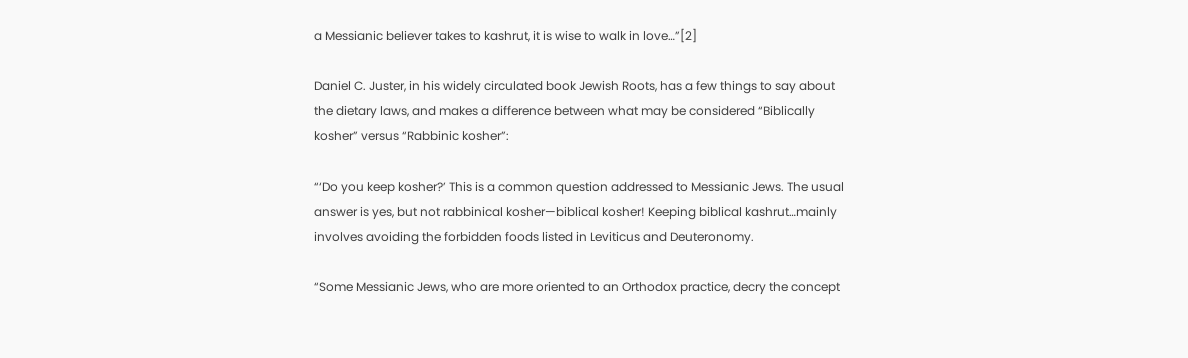a Messianic believer takes to kashrut, it is wise to walk in love…”[2]

Daniel C. Juster, in his widely circulated book Jewish Roots, has a few things to say about the dietary laws, and makes a difference between what may be considered “Biblically kosher” versus “Rabbinic kosher”:

“‘Do you keep kosher?’ This is a common question addressed to Messianic Jews. The usual answer is yes, but not rabbinical kosher—biblical kosher! Keeping biblical kashrut…mainly involves avoiding the forbidden foods listed in Leviticus and Deuteronomy.

“Some Messianic Jews, who are more oriented to an Orthodox practice, decry the concept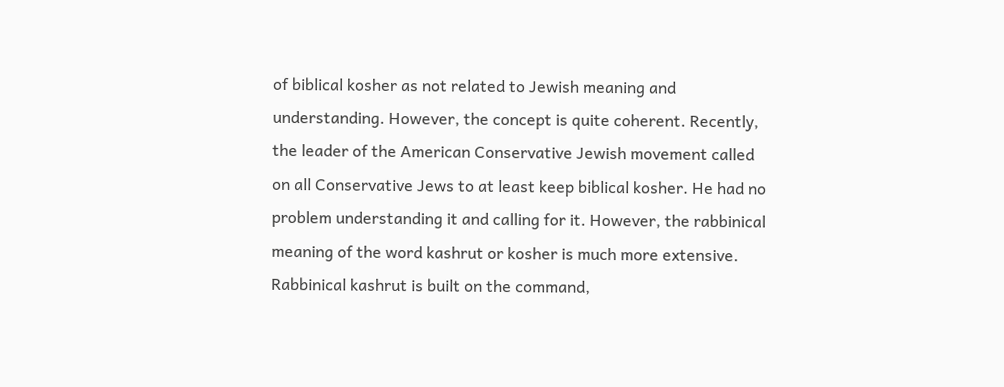of biblical kosher as not related to Jewish meaning and understanding. However, the concept is quite coherent. Recently, the leader of the American Conservative Jewish movement called on all Conservative Jews to at least keep biblical kosher. He had no problem understanding it and calling for it. However, the rabbinical meaning of the word kashrut or kosher is much more extensive. Rabbinical kashrut is built on the command,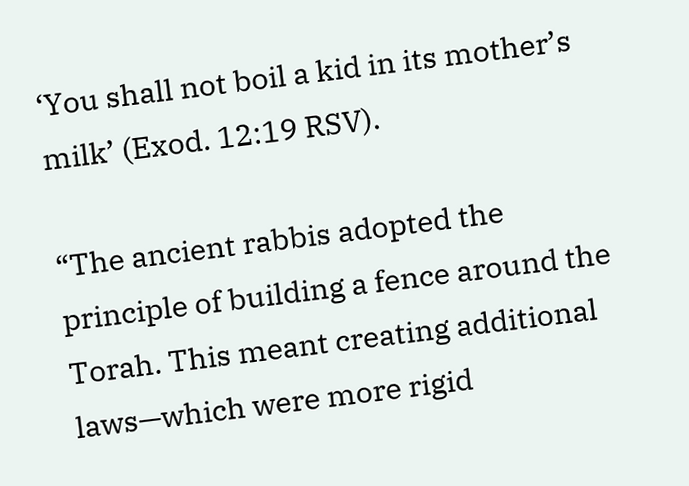‘You shall not boil a kid in its mother’s milk’ (Exod. 12:19 RSV).

“The ancient rabbis adopted the principle of building a fence around the Torah. This meant creating additional laws—which were more rigid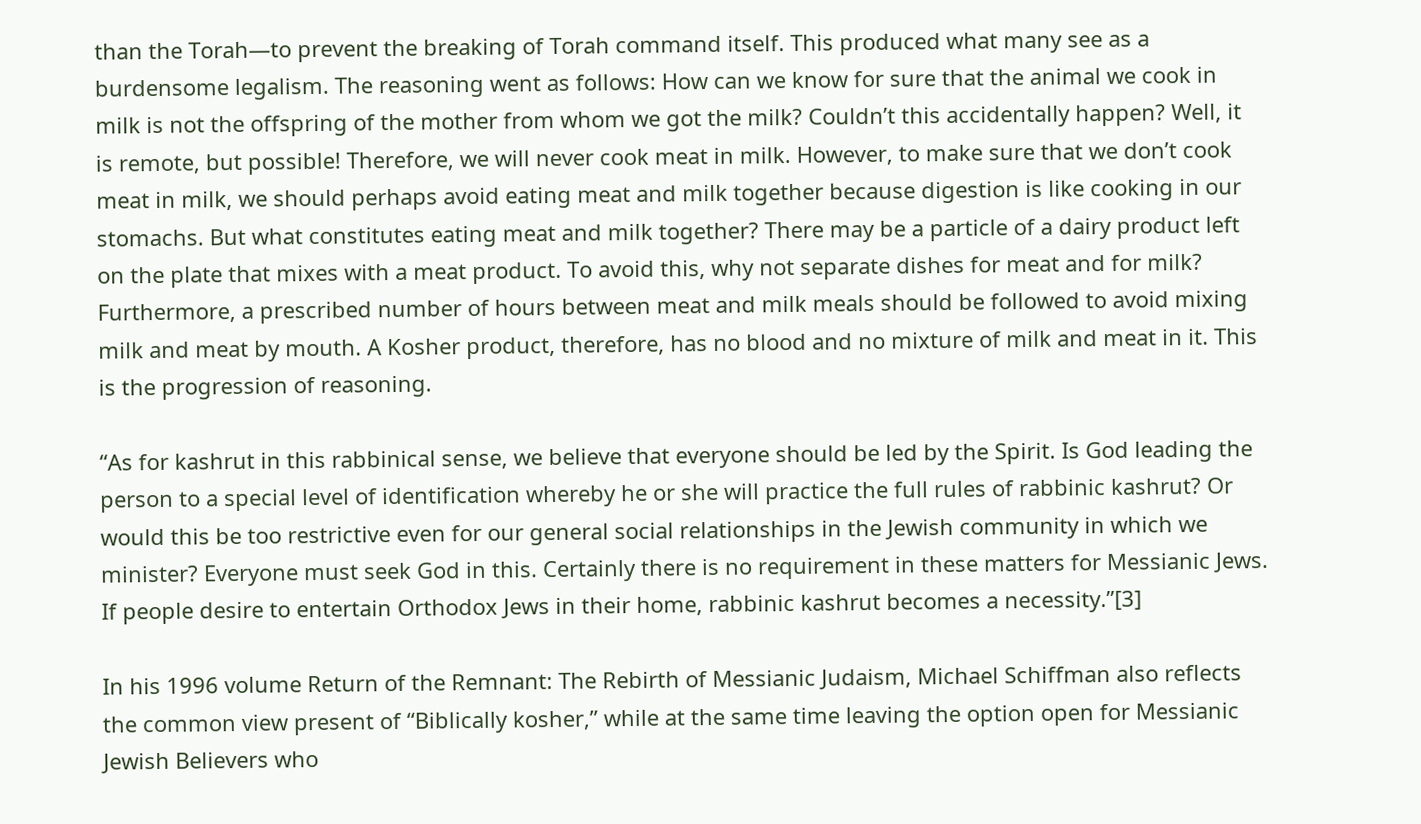than the Torah—to prevent the breaking of Torah command itself. This produced what many see as a burdensome legalism. The reasoning went as follows: How can we know for sure that the animal we cook in milk is not the offspring of the mother from whom we got the milk? Couldn’t this accidentally happen? Well, it is remote, but possible! Therefore, we will never cook meat in milk. However, to make sure that we don’t cook meat in milk, we should perhaps avoid eating meat and milk together because digestion is like cooking in our stomachs. But what constitutes eating meat and milk together? There may be a particle of a dairy product left on the plate that mixes with a meat product. To avoid this, why not separate dishes for meat and for milk? Furthermore, a prescribed number of hours between meat and milk meals should be followed to avoid mixing milk and meat by mouth. A Kosher product, therefore, has no blood and no mixture of milk and meat in it. This is the progression of reasoning.

“As for kashrut in this rabbinical sense, we believe that everyone should be led by the Spirit. Is God leading the person to a special level of identification whereby he or she will practice the full rules of rabbinic kashrut? Or would this be too restrictive even for our general social relationships in the Jewish community in which we minister? Everyone must seek God in this. Certainly there is no requirement in these matters for Messianic Jews. If people desire to entertain Orthodox Jews in their home, rabbinic kashrut becomes a necessity.”[3]

In his 1996 volume Return of the Remnant: The Rebirth of Messianic Judaism, Michael Schiffman also reflects the common view present of “Biblically kosher,” while at the same time leaving the option open for Messianic Jewish Believers who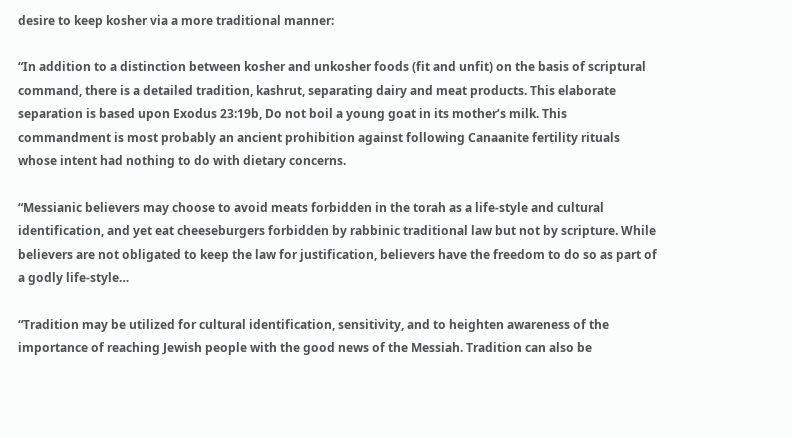desire to keep kosher via a more traditional manner:

“In addition to a distinction between kosher and unkosher foods (fit and unfit) on the basis of scriptural command, there is a detailed tradition, kashrut, separating dairy and meat products. This elaborate separation is based upon Exodus 23:19b, Do not boil a young goat in its mother’s milk. This commandment is most probably an ancient prohibition against following Canaanite fertility rituals whose intent had nothing to do with dietary concerns.

“Messianic believers may choose to avoid meats forbidden in the torah as a life-style and cultural identification, and yet eat cheeseburgers forbidden by rabbinic traditional law but not by scripture. While believers are not obligated to keep the law for justification, believers have the freedom to do so as part of a godly life-style…

“Tradition may be utilized for cultural identification, sensitivity, and to heighten awareness of the importance of reaching Jewish people with the good news of the Messiah. Tradition can also be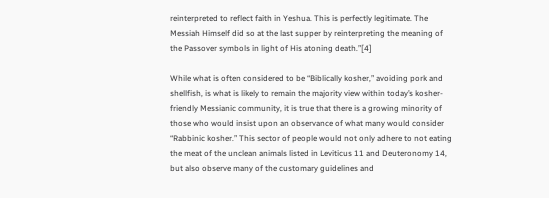reinterpreted to reflect faith in Yeshua. This is perfectly legitimate. The Messiah Himself did so at the last supper by reinterpreting the meaning of the Passover symbols in light of His atoning death.”[4]

While what is often considered to be “Biblically kosher,” avoiding pork and shellfish, is what is likely to remain the majority view within today’s kosher-friendly Messianic community, it is true that there is a growing minority of those who would insist upon an observance of what many would consider “Rabbinic kosher.” This sector of people would not only adhere to not eating the meat of the unclean animals listed in Leviticus 11 and Deuteronomy 14, but also observe many of the customary guidelines and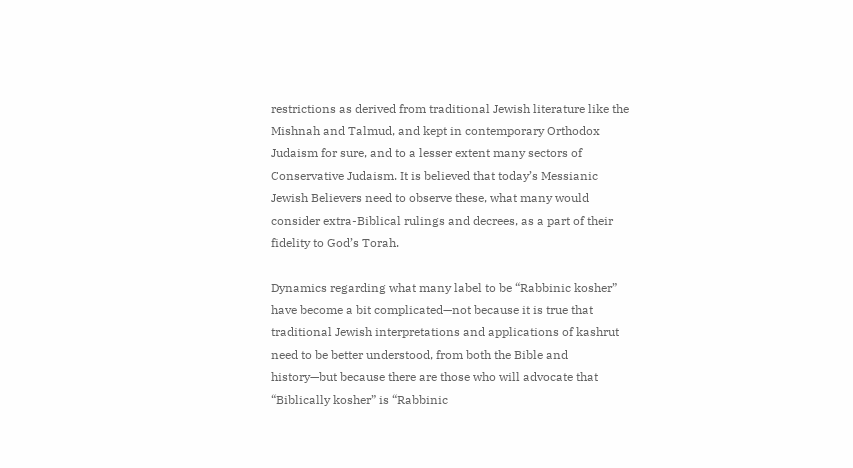restrictions as derived from traditional Jewish literature like the Mishnah and Talmud, and kept in contemporary Orthodox Judaism for sure, and to a lesser extent many sectors of Conservative Judaism. It is believed that today’s Messianic Jewish Believers need to observe these, what many would consider extra-Biblical rulings and decrees, as a part of their fidelity to God’s Torah.

Dynamics regarding what many label to be “Rabbinic kosher” have become a bit complicated—not because it is true that traditional Jewish interpretations and applications of kashrut need to be better understood, from both the Bible and history—but because there are those who will advocate that “Biblically kosher” is “Rabbinic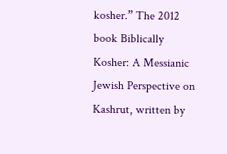kosher.” The 2012 book Biblically Kosher: A Messianic Jewish Perspective on Kashrut, written by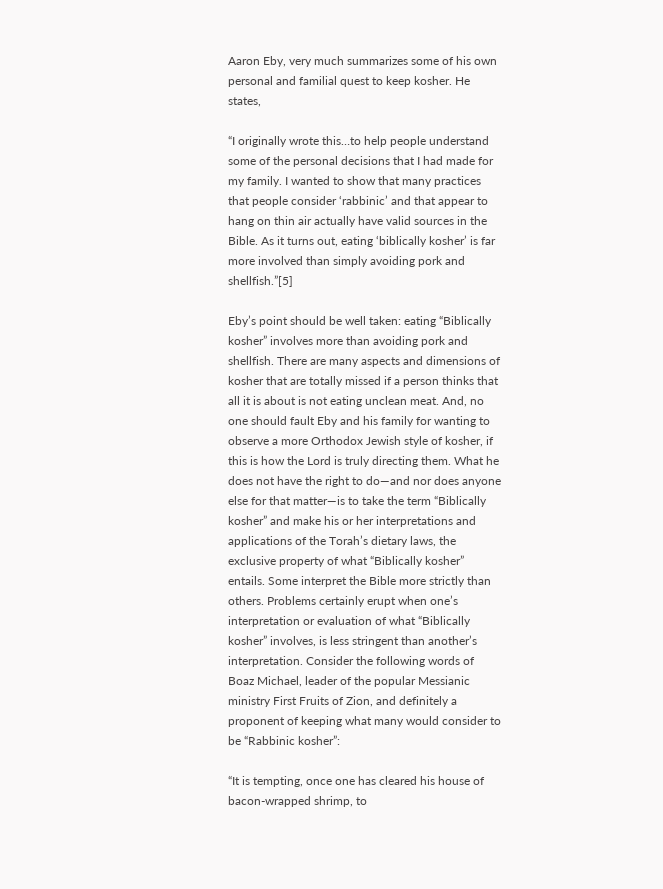Aaron Eby, very much summarizes some of his own personal and familial quest to keep kosher. He states,

“I originally wrote this…to help people understand some of the personal decisions that I had made for my family. I wanted to show that many practices that people consider ‘rabbinic’ and that appear to hang on thin air actually have valid sources in the Bible. As it turns out, eating ‘biblically kosher’ is far more involved than simply avoiding pork and shellfish.”[5]

Eby’s point should be well taken: eating “Biblically kosher” involves more than avoiding pork and shellfish. There are many aspects and dimensions of kosher that are totally missed if a person thinks that all it is about is not eating unclean meat. And, no one should fault Eby and his family for wanting to observe a more Orthodox Jewish style of kosher, if this is how the Lord is truly directing them. What he does not have the right to do—and nor does anyone else for that matter—is to take the term “Biblically kosher” and make his or her interpretations and applications of the Torah’s dietary laws, the exclusive property of what “Biblically kosher” entails. Some interpret the Bible more strictly than others. Problems certainly erupt when one’s interpretation or evaluation of what “Biblically kosher” involves, is less stringent than another’s interpretation. Consider the following words of Boaz Michael, leader of the popular Messianic ministry First Fruits of Zion, and definitely a proponent of keeping what many would consider to be “Rabbinic kosher”:

“It is tempting, once one has cleared his house of bacon-wrapped shrimp, to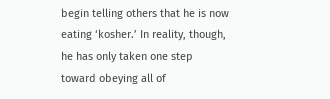begin telling others that he is now eating ‘kosher.’ In reality, though, he has only taken one step toward obeying all of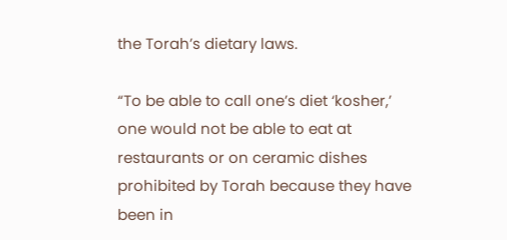the Torah’s dietary laws.

“To be able to call one’s diet ‘kosher,’ one would not be able to eat at restaurants or on ceramic dishes prohibited by Torah because they have been in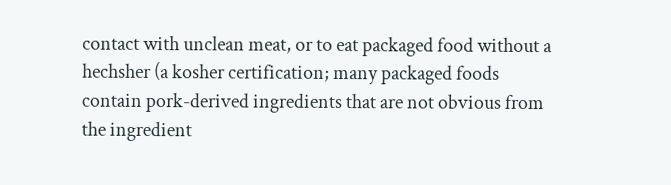contact with unclean meat, or to eat packaged food without a hechsher (a kosher certification; many packaged foods contain pork-derived ingredients that are not obvious from the ingredient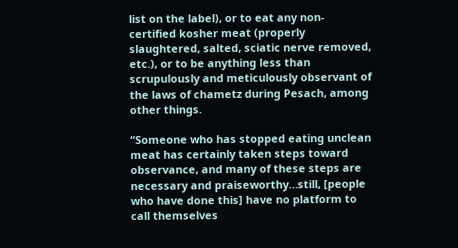list on the label), or to eat any non-certified kosher meat (properly slaughtered, salted, sciatic nerve removed, etc.), or to be anything less than scrupulously and meticulously observant of the laws of chametz during Pesach, among other things.

“Someone who has stopped eating unclean meat has certainly taken steps toward observance, and many of these steps are necessary and praiseworthy…still, [people who have done this] have no platform to call themselves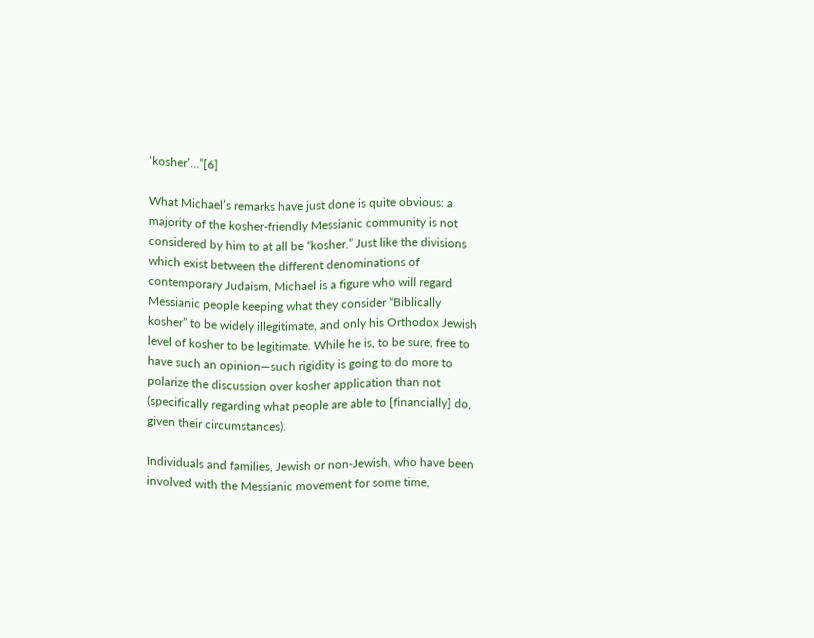‘kosher’…”[6]

What Michael’s remarks have just done is quite obvious: a majority of the kosher-friendly Messianic community is not considered by him to at all be “kosher.” Just like the divisions which exist between the different denominations of contemporary Judaism, Michael is a figure who will regard Messianic people keeping what they consider “Biblically kosher” to be widely illegitimate, and only his Orthodox Jewish level of kosher to be legitimate. While he is, to be sure, free to have such an opinion—such rigidity is going to do more to polarize the discussion over kosher application than not (specifically regarding what people are able to [financially] do, given their circumstances).

Individuals and families, Jewish or non-Jewish, who have been involved with the Messianic movement for some time,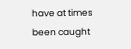have at times been caught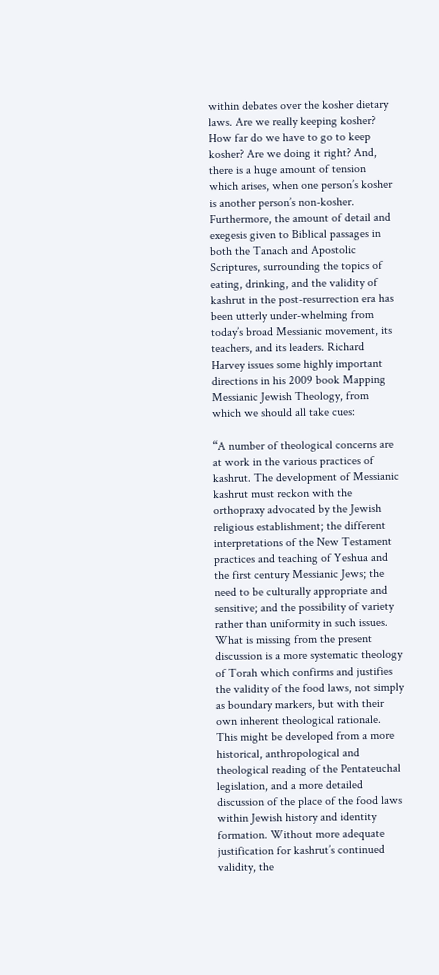within debates over the kosher dietary laws. Are we really keeping kosher? How far do we have to go to keep kosher? Are we doing it right? And, there is a huge amount of tension which arises, when one person’s kosher is another person’s non-kosher. Furthermore, the amount of detail and exegesis given to Biblical passages in both the Tanach and Apostolic Scriptures, surrounding the topics of eating, drinking, and the validity of kashrut in the post-resurrection era has been utterly under-whelming from today’s broad Messianic movement, its teachers, and its leaders. Richard Harvey issues some highly important directions in his 2009 book Mapping Messianic Jewish Theology, from which we should all take cues:

“A number of theological concerns are at work in the various practices of kashrut. The development of Messianic kashrut must reckon with the orthopraxy advocated by the Jewish religious establishment; the different interpretations of the New Testament practices and teaching of Yeshua and the first century Messianic Jews; the need to be culturally appropriate and sensitive; and the possibility of variety rather than uniformity in such issues. What is missing from the present discussion is a more systematic theology of Torah which confirms and justifies the validity of the food laws, not simply as boundary markers, but with their own inherent theological rationale. This might be developed from a more historical, anthropological and theological reading of the Pentateuchal legislation, and a more detailed discussion of the place of the food laws within Jewish history and identity formation. Without more adequate justification for kashrut’s continued validity, the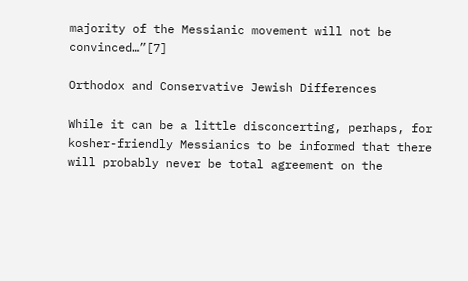majority of the Messianic movement will not be convinced…”[7]

Orthodox and Conservative Jewish Differences

While it can be a little disconcerting, perhaps, for kosher-friendly Messianics to be informed that there will probably never be total agreement on the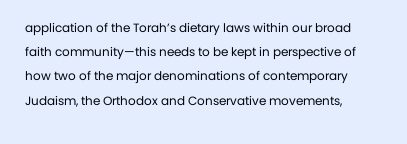application of the Torah’s dietary laws within our broad faith community—this needs to be kept in perspective of how two of the major denominations of contemporary Judaism, the Orthodox and Conservative movements,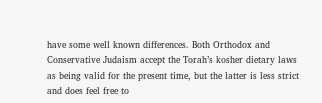have some well known differences. Both Orthodox and Conservative Judaism accept the Torah’s kosher dietary laws as being valid for the present time, but the latter is less strict and does feel free to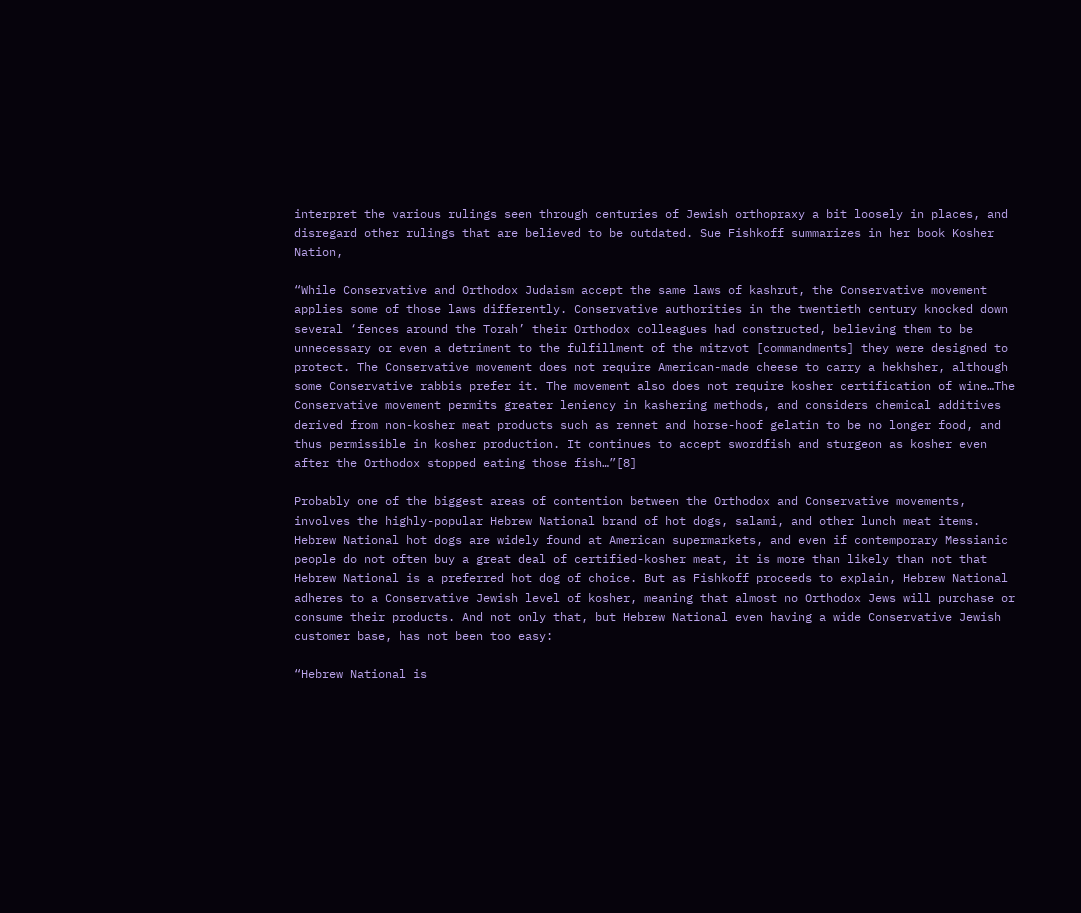interpret the various rulings seen through centuries of Jewish orthopraxy a bit loosely in places, and disregard other rulings that are believed to be outdated. Sue Fishkoff summarizes in her book Kosher Nation,

“While Conservative and Orthodox Judaism accept the same laws of kashrut, the Conservative movement applies some of those laws differently. Conservative authorities in the twentieth century knocked down several ‘fences around the Torah’ their Orthodox colleagues had constructed, believing them to be unnecessary or even a detriment to the fulfillment of the mitzvot [commandments] they were designed to protect. The Conservative movement does not require American-made cheese to carry a hekhsher, although some Conservative rabbis prefer it. The movement also does not require kosher certification of wine…The Conservative movement permits greater leniency in kashering methods, and considers chemical additives derived from non-kosher meat products such as rennet and horse-hoof gelatin to be no longer food, and thus permissible in kosher production. It continues to accept swordfish and sturgeon as kosher even after the Orthodox stopped eating those fish…”[8]

Probably one of the biggest areas of contention between the Orthodox and Conservative movements, involves the highly-popular Hebrew National brand of hot dogs, salami, and other lunch meat items. Hebrew National hot dogs are widely found at American supermarkets, and even if contemporary Messianic people do not often buy a great deal of certified-kosher meat, it is more than likely than not that Hebrew National is a preferred hot dog of choice. But as Fishkoff proceeds to explain, Hebrew National adheres to a Conservative Jewish level of kosher, meaning that almost no Orthodox Jews will purchase or consume their products. And not only that, but Hebrew National even having a wide Conservative Jewish customer base, has not been too easy:

“Hebrew National is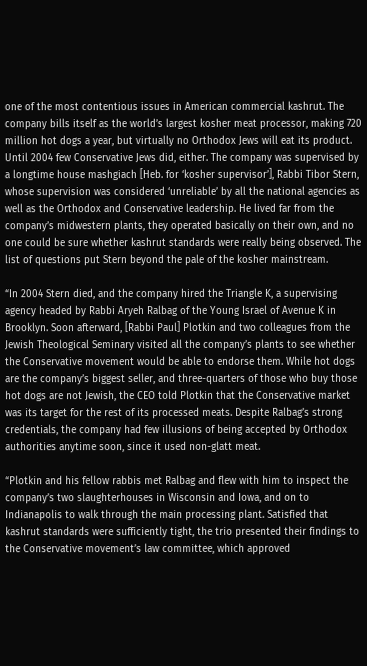one of the most contentious issues in American commercial kashrut. The company bills itself as the world’s largest kosher meat processor, making 720 million hot dogs a year, but virtually no Orthodox Jews will eat its product. Until 2004 few Conservative Jews did, either. The company was supervised by a longtime house mashgiach [Heb. for ‘kosher supervisor’], Rabbi Tibor Stern, whose supervision was considered ‘unreliable’ by all the national agencies as well as the Orthodox and Conservative leadership. He lived far from the company’s midwestern plants, they operated basically on their own, and no one could be sure whether kashrut standards were really being observed. The list of questions put Stern beyond the pale of the kosher mainstream.

“In 2004 Stern died, and the company hired the Triangle K, a supervising agency headed by Rabbi Aryeh Ralbag of the Young Israel of Avenue K in Brooklyn. Soon afterward, [Rabbi Paul] Plotkin and two colleagues from the Jewish Theological Seminary visited all the company’s plants to see whether the Conservative movement would be able to endorse them. While hot dogs are the company’s biggest seller, and three-quarters of those who buy those hot dogs are not Jewish, the CEO told Plotkin that the Conservative market was its target for the rest of its processed meats. Despite Ralbag’s strong credentials, the company had few illusions of being accepted by Orthodox authorities anytime soon, since it used non-glatt meat.

“Plotkin and his fellow rabbis met Ralbag and flew with him to inspect the company’s two slaughterhouses in Wisconsin and Iowa, and on to Indianapolis to walk through the main processing plant. Satisfied that kashrut standards were sufficiently tight, the trio presented their findings to the Conservative movement’s law committee, which approved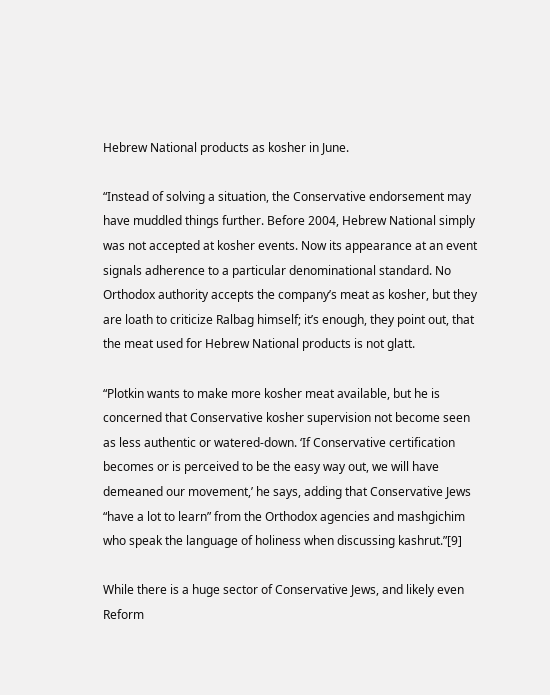Hebrew National products as kosher in June.

“Instead of solving a situation, the Conservative endorsement may have muddled things further. Before 2004, Hebrew National simply was not accepted at kosher events. Now its appearance at an event signals adherence to a particular denominational standard. No Orthodox authority accepts the company’s meat as kosher, but they are loath to criticize Ralbag himself; it’s enough, they point out, that the meat used for Hebrew National products is not glatt.

“Plotkin wants to make more kosher meat available, but he is concerned that Conservative kosher supervision not become seen as less authentic or watered-down. ‘If Conservative certification becomes or is perceived to be the easy way out, we will have demeaned our movement,’ he says, adding that Conservative Jews “have a lot to learn” from the Orthodox agencies and mashgichim who speak the language of holiness when discussing kashrut.”[9]

While there is a huge sector of Conservative Jews, and likely even Reform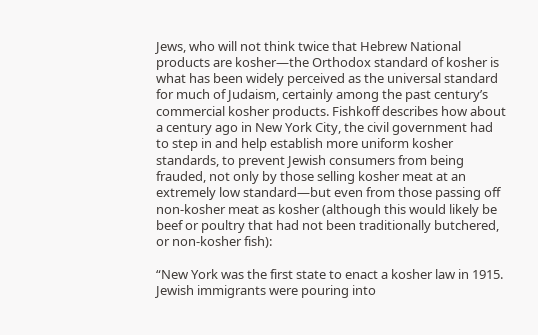Jews, who will not think twice that Hebrew National products are kosher—the Orthodox standard of kosher is what has been widely perceived as the universal standard for much of Judaism, certainly among the past century’s commercial kosher products. Fishkoff describes how about a century ago in New York City, the civil government had to step in and help establish more uniform kosher standards, to prevent Jewish consumers from being frauded, not only by those selling kosher meat at an extremely low standard—but even from those passing off non-kosher meat as kosher (although this would likely be beef or poultry that had not been traditionally butchered, or non-kosher fish):

“New York was the first state to enact a kosher law in 1915. Jewish immigrants were pouring into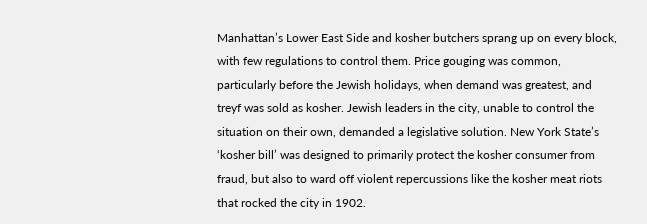Manhattan’s Lower East Side and kosher butchers sprang up on every block, with few regulations to control them. Price gouging was common, particularly before the Jewish holidays, when demand was greatest, and treyf was sold as kosher. Jewish leaders in the city, unable to control the situation on their own, demanded a legislative solution. New York State’s ‘kosher bill’ was designed to primarily protect the kosher consumer from fraud, but also to ward off violent repercussions like the kosher meat riots that rocked the city in 1902.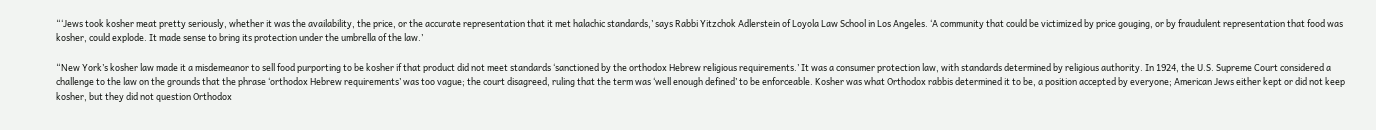“‘Jews took kosher meat pretty seriously, whether it was the availability, the price, or the accurate representation that it met halachic standards,’ says Rabbi Yitzchok Adlerstein of Loyola Law School in Los Angeles. ‘A community that could be victimized by price gouging, or by fraudulent representation that food was kosher, could explode. It made sense to bring its protection under the umbrella of the law.’

“New York’s kosher law made it a misdemeanor to sell food purporting to be kosher if that product did not meet standards ‘sanctioned by the orthodox Hebrew religious requirements.’ It was a consumer protection law, with standards determined by religious authority. In 1924, the U.S. Supreme Court considered a challenge to the law on the grounds that the phrase ‘orthodox Hebrew requirements’ was too vague; the court disagreed, ruling that the term was ‘well enough defined’ to be enforceable. Kosher was what Orthodox rabbis determined it to be, a position accepted by everyone; American Jews either kept or did not keep kosher, but they did not question Orthodox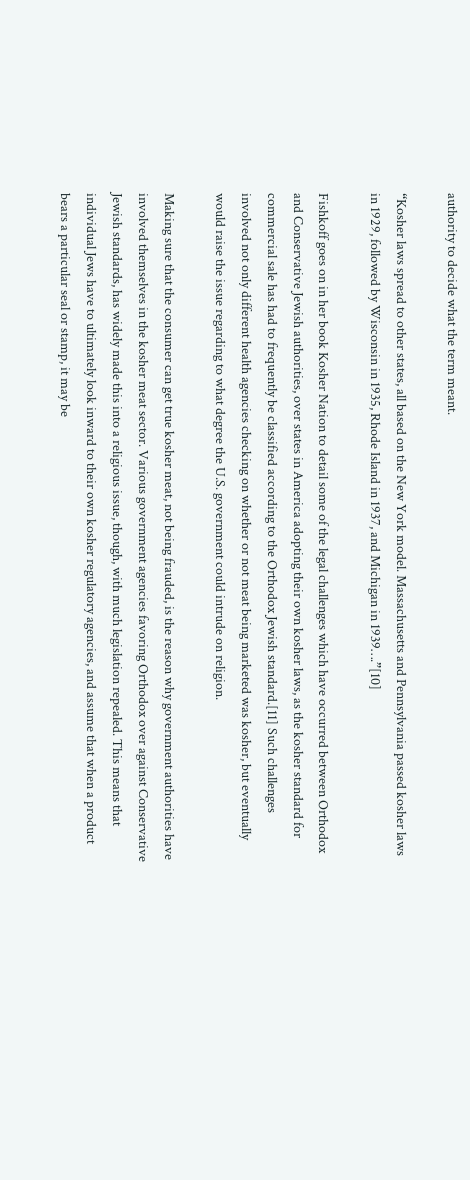authority to decide what the term meant.

“Kosher laws spread to other states, all based on the New York model. Massachusetts and Pennsylvania passed kosher laws in 1929, followed by Wisconsin in 1935, Rhode Island in 1937, and Michigan in 1939….”[10]

Fishkoff goes on in her book Kosher Nation to detail some of the legal challenges which have occurred between Orthodox and Conservative Jewish authorities, over states in America adopting their own kosher laws, as the kosher standard for commercial sale has had to frequently be classified according to the Orthodox Jewish standard.[11] Such challenges involved not only different health agencies checking on whether or not meat being marketed was kosher, but eventually would raise the issue regarding to what degree the U.S. government could intrude on religion.

Making sure that the consumer can get true kosher meat, not being frauded, is the reason why government authorities have involved themselves in the kosher meat sector. Various government agencies favoring Orthodox over against Conservative Jewish standards, has widely made this into a religious issue, though, with much legislation repealed. This means that individual Jews have to ultimately look inward to their own kosher regulatory agencies, and assume that when a product bears a particular seal or stamp, it may be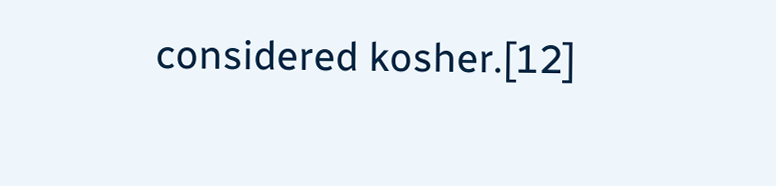considered kosher.[12]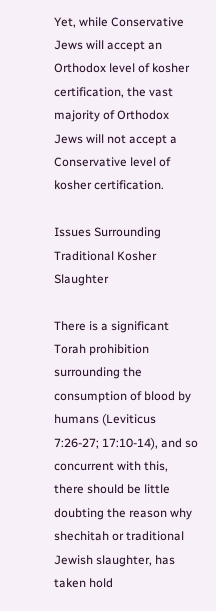Yet, while Conservative Jews will accept an Orthodox level of kosher certification, the vast majority of Orthodox Jews will not accept a Conservative level of kosher certification.

Issues Surrounding Traditional Kosher Slaughter

There is a significant Torah prohibition surrounding the consumption of blood by humans (Leviticus 7:26-27; 17:10-14), and so concurrent with this, there should be little doubting the reason why shechitah or traditional Jewish slaughter, has taken hold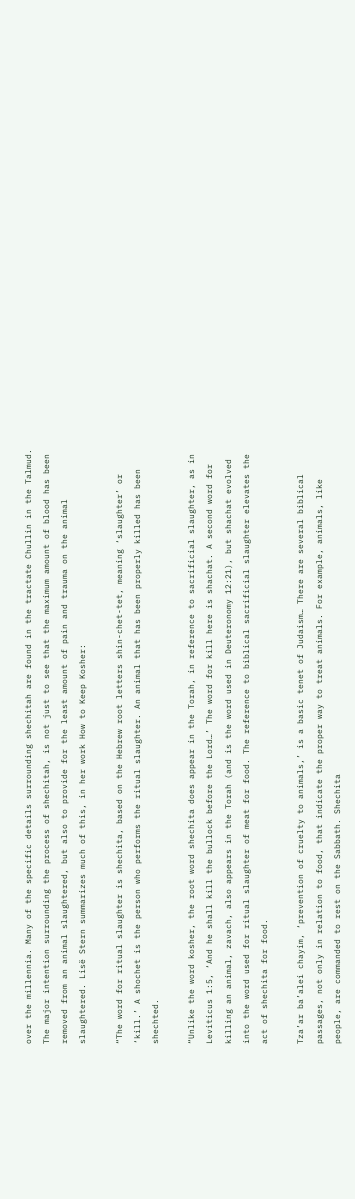over the millennia. Many of the specific details surrounding shechitah are found in the tractate Chullin in the Talmud. The major intention surrounding the process of shechitah, is not just to see that the maximum amount of blood has been removed from an animal slaughtered, but also to provide for the least amount of pain and trauma on the animal slaughtered. Lisë Stern summarizes much of this, in her work How to Keep Kosher:

“The word for ritual slaughter is shechita, based on the Hebrew root letters shin-chet-tet, meaning ‘slaughter’ or ‘kill.’ A shochet is the person who performs the ritual slaughter. An animal that has been properly killed has been shechted.

“Unlike the word kosher, the root word shechita does appear in the Torah, in reference to sacrificial slaughter, as in Leviticus 1:5, ‘And he shall kill the bullock before the Lord…’ The word for kill here is shachat. A second word for killing an animal, zavach, also appears in the Torah (and is the word used in Deuteronomy 12:21), but shachat evolved into the word used for ritual slaughter of meat for food. The reference to biblical sacrificial slaughter elevates the act of shechita for food.

Tza’ar ba’alei chayim, ‘prevention of cruelty to animals,’ is a basic tenet of Judaism… There are several biblical passages, not only in relation to food, that indicate the proper way to treat animals. For example, animals, like people, are commanded to rest on the Sabbath. Shechita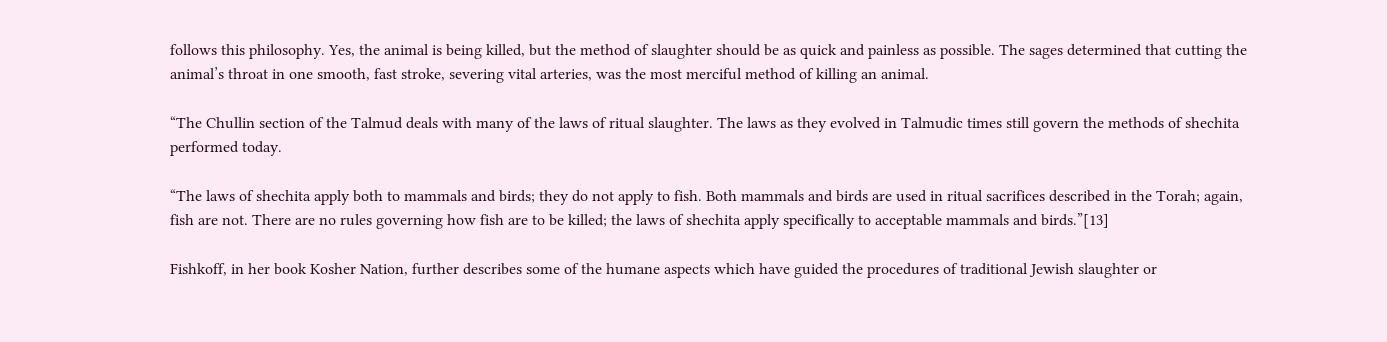follows this philosophy. Yes, the animal is being killed, but the method of slaughter should be as quick and painless as possible. The sages determined that cutting the animal’s throat in one smooth, fast stroke, severing vital arteries, was the most merciful method of killing an animal.

“The Chullin section of the Talmud deals with many of the laws of ritual slaughter. The laws as they evolved in Talmudic times still govern the methods of shechita performed today.

“The laws of shechita apply both to mammals and birds; they do not apply to fish. Both mammals and birds are used in ritual sacrifices described in the Torah; again, fish are not. There are no rules governing how fish are to be killed; the laws of shechita apply specifically to acceptable mammals and birds.”[13]

Fishkoff, in her book Kosher Nation, further describes some of the humane aspects which have guided the procedures of traditional Jewish slaughter or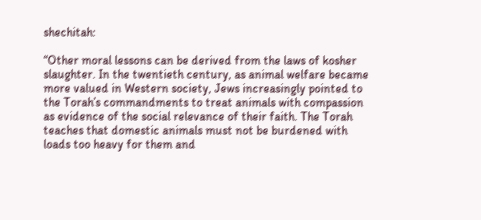shechitah:

“Other moral lessons can be derived from the laws of kosher slaughter. In the twentieth century, as animal welfare became more valued in Western society, Jews increasingly pointed to the Torah’s commandments to treat animals with compassion as evidence of the social relevance of their faith. The Torah teaches that domestic animals must not be burdened with loads too heavy for them and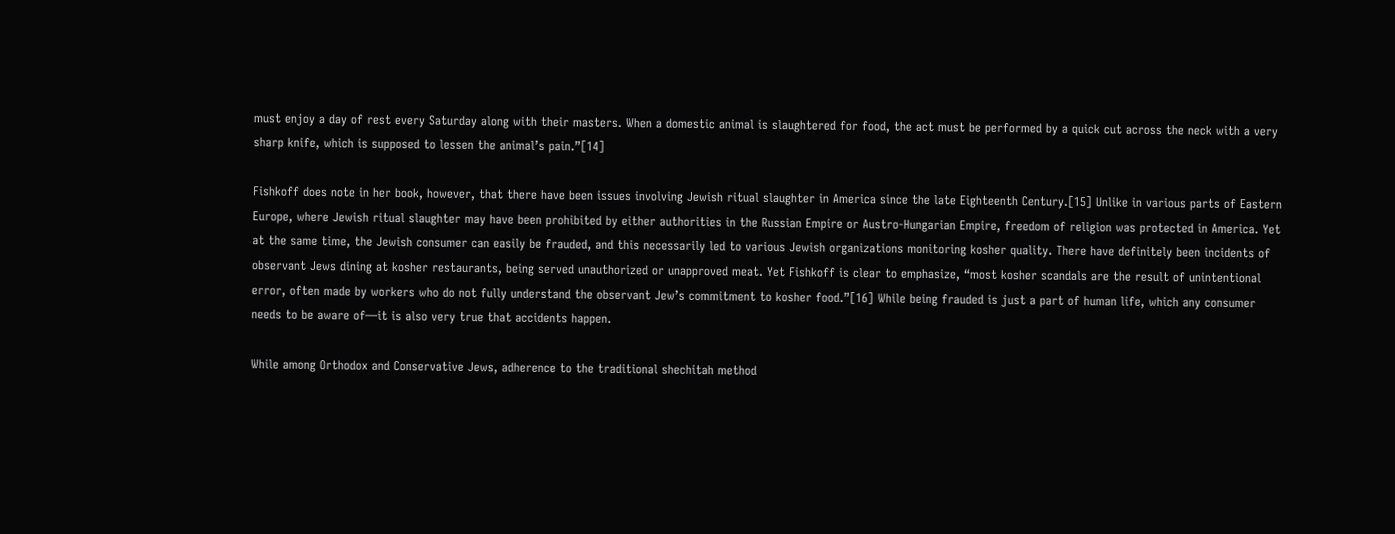must enjoy a day of rest every Saturday along with their masters. When a domestic animal is slaughtered for food, the act must be performed by a quick cut across the neck with a very sharp knife, which is supposed to lessen the animal’s pain.”[14]

Fishkoff does note in her book, however, that there have been issues involving Jewish ritual slaughter in America since the late Eighteenth Century.[15] Unlike in various parts of Eastern Europe, where Jewish ritual slaughter may have been prohibited by either authorities in the Russian Empire or Austro-Hungarian Empire, freedom of religion was protected in America. Yet at the same time, the Jewish consumer can easily be frauded, and this necessarily led to various Jewish organizations monitoring kosher quality. There have definitely been incidents of observant Jews dining at kosher restaurants, being served unauthorized or unapproved meat. Yet Fishkoff is clear to emphasize, “most kosher scandals are the result of unintentional error, often made by workers who do not fully understand the observant Jew’s commitment to kosher food.”[16] While being frauded is just a part of human life, which any consumer needs to be aware of—it is also very true that accidents happen.

While among Orthodox and Conservative Jews, adherence to the traditional shechitah method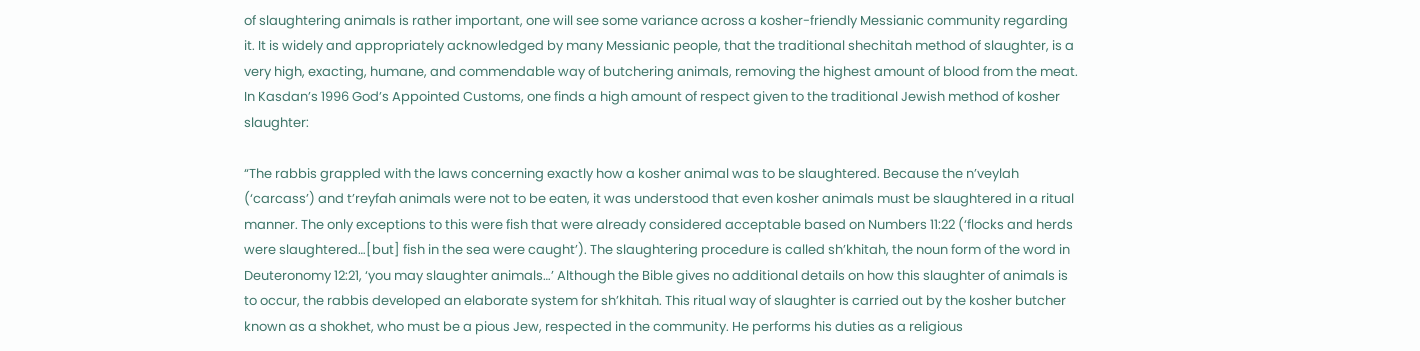of slaughtering animals is rather important, one will see some variance across a kosher-friendly Messianic community regarding it. It is widely and appropriately acknowledged by many Messianic people, that the traditional shechitah method of slaughter, is a very high, exacting, humane, and commendable way of butchering animals, removing the highest amount of blood from the meat. In Kasdan’s 1996 God’s Appointed Customs, one finds a high amount of respect given to the traditional Jewish method of kosher slaughter:

“The rabbis grappled with the laws concerning exactly how a kosher animal was to be slaughtered. Because the n’veylah (‘carcass’) and t’reyfah animals were not to be eaten, it was understood that even kosher animals must be slaughtered in a ritual manner. The only exceptions to this were fish that were already considered acceptable based on Numbers 11:22 (‘flocks and herds were slaughtered…[but] fish in the sea were caught’). The slaughtering procedure is called sh’khitah, the noun form of the word in Deuteronomy 12:21, ‘you may slaughter animals…’ Although the Bible gives no additional details on how this slaughter of animals is to occur, the rabbis developed an elaborate system for sh’khitah. This ritual way of slaughter is carried out by the kosher butcher known as a shokhet, who must be a pious Jew, respected in the community. He performs his duties as a religious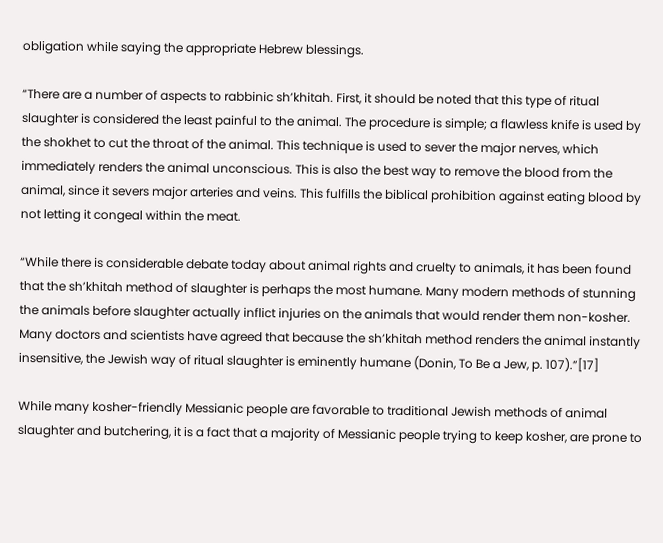obligation while saying the appropriate Hebrew blessings.

“There are a number of aspects to rabbinic sh’khitah. First, it should be noted that this type of ritual slaughter is considered the least painful to the animal. The procedure is simple; a flawless knife is used by the shokhet to cut the throat of the animal. This technique is used to sever the major nerves, which immediately renders the animal unconscious. This is also the best way to remove the blood from the animal, since it severs major arteries and veins. This fulfills the biblical prohibition against eating blood by not letting it congeal within the meat.

“While there is considerable debate today about animal rights and cruelty to animals, it has been found that the sh’khitah method of slaughter is perhaps the most humane. Many modern methods of stunning the animals before slaughter actually inflict injuries on the animals that would render them non-kosher. Many doctors and scientists have agreed that because the sh’khitah method renders the animal instantly insensitive, the Jewish way of ritual slaughter is eminently humane (Donin, To Be a Jew, p. 107).”[17]

While many kosher-friendly Messianic people are favorable to traditional Jewish methods of animal slaughter and butchering, it is a fact that a majority of Messianic people trying to keep kosher, are prone to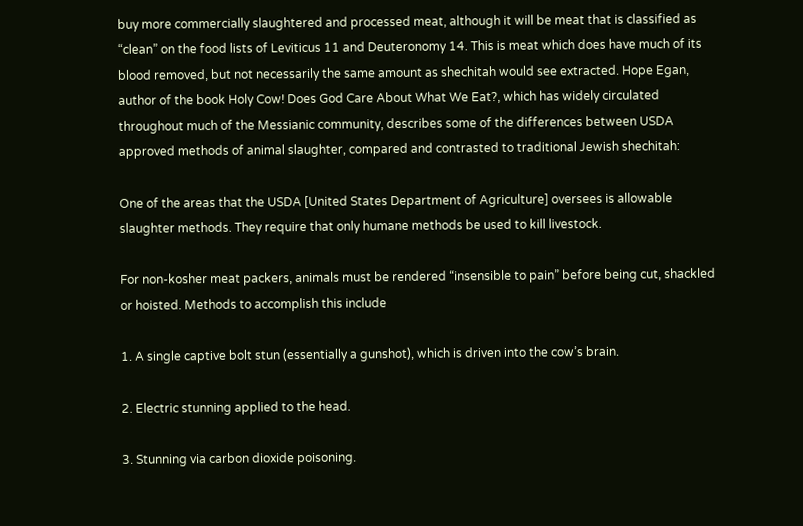buy more commercially slaughtered and processed meat, although it will be meat that is classified as “clean” on the food lists of Leviticus 11 and Deuteronomy 14. This is meat which does have much of its blood removed, but not necessarily the same amount as shechitah would see extracted. Hope Egan, author of the book Holy Cow! Does God Care About What We Eat?, which has widely circulated throughout much of the Messianic community, describes some of the differences between USDA approved methods of animal slaughter, compared and contrasted to traditional Jewish shechitah:

One of the areas that the USDA [United States Department of Agriculture] oversees is allowable slaughter methods. They require that only humane methods be used to kill livestock.

For non-kosher meat packers, animals must be rendered “insensible to pain” before being cut, shackled or hoisted. Methods to accomplish this include

1. A single captive bolt stun (essentially a gunshot), which is driven into the cow’s brain.

2. Electric stunning applied to the head.

3. Stunning via carbon dioxide poisoning.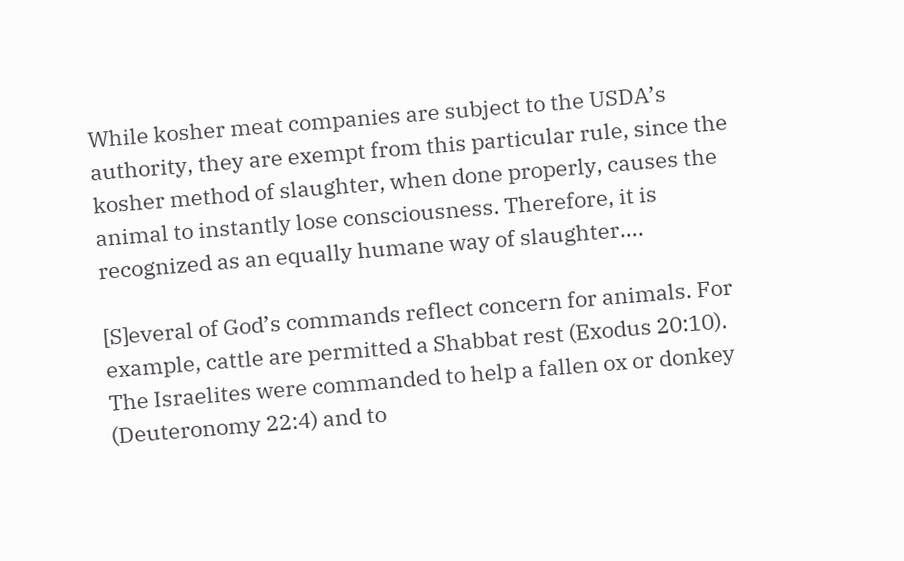While kosher meat companies are subject to the USDA’s authority, they are exempt from this particular rule, since the kosher method of slaughter, when done properly, causes the animal to instantly lose consciousness. Therefore, it is recognized as an equally humane way of slaughter….

[S]everal of God’s commands reflect concern for animals. For example, cattle are permitted a Shabbat rest (Exodus 20:10). The Israelites were commanded to help a fallen ox or donkey (Deuteronomy 22:4) and to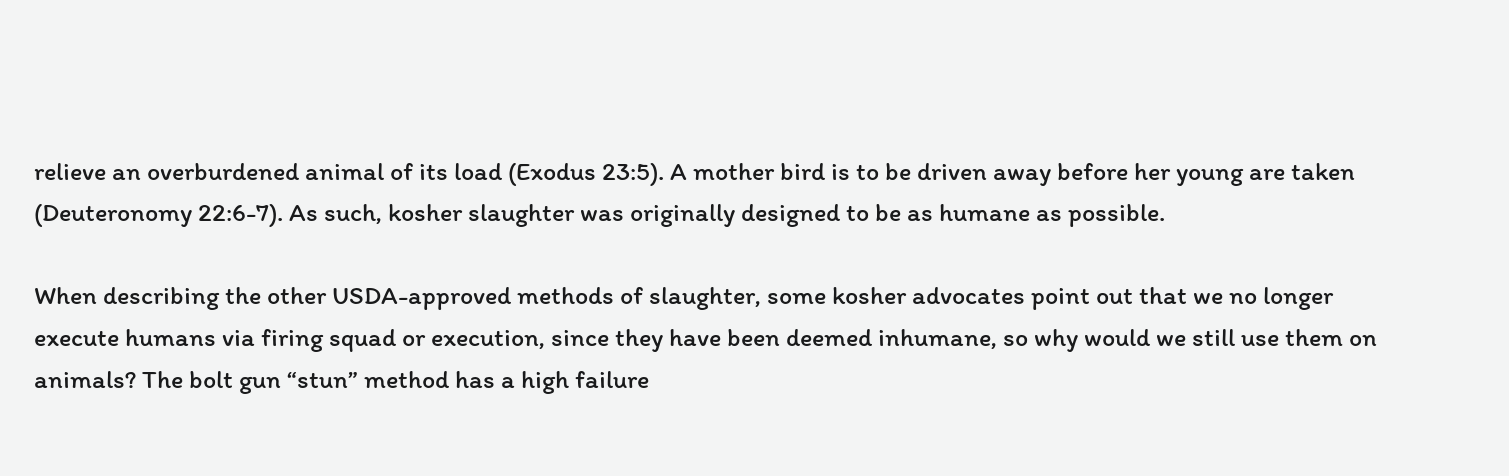relieve an overburdened animal of its load (Exodus 23:5). A mother bird is to be driven away before her young are taken (Deuteronomy 22:6-7). As such, kosher slaughter was originally designed to be as humane as possible.

When describing the other USDA-approved methods of slaughter, some kosher advocates point out that we no longer execute humans via firing squad or execution, since they have been deemed inhumane, so why would we still use them on animals? The bolt gun “stun” method has a high failure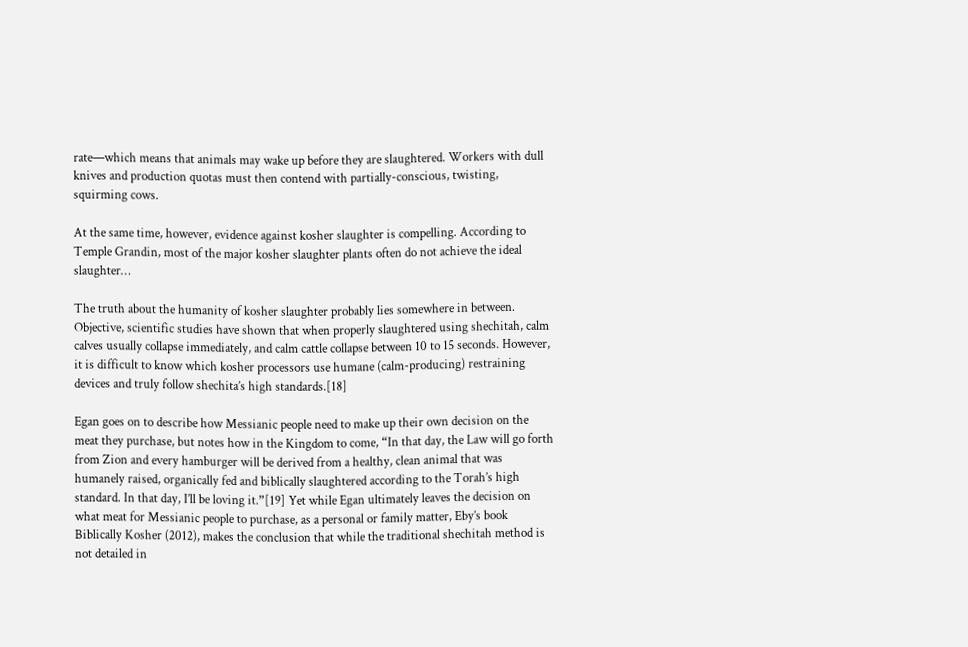rate—which means that animals may wake up before they are slaughtered. Workers with dull knives and production quotas must then contend with partially-conscious, twisting, squirming cows.

At the same time, however, evidence against kosher slaughter is compelling. According to Temple Grandin, most of the major kosher slaughter plants often do not achieve the ideal slaughter…

The truth about the humanity of kosher slaughter probably lies somewhere in between. Objective, scientific studies have shown that when properly slaughtered using shechitah, calm calves usually collapse immediately, and calm cattle collapse between 10 to 15 seconds. However, it is difficult to know which kosher processors use humane (calm-producing) restraining devices and truly follow shechita’s high standards.[18]

Egan goes on to describe how Messianic people need to make up their own decision on the meat they purchase, but notes how in the Kingdom to come, “In that day, the Law will go forth from Zion and every hamburger will be derived from a healthy, clean animal that was humanely raised, organically fed and biblically slaughtered according to the Torah’s high standard. In that day, I’ll be loving it.”[19] Yet while Egan ultimately leaves the decision on what meat for Messianic people to purchase, as a personal or family matter, Eby’s book Biblically Kosher (2012), makes the conclusion that while the traditional shechitah method is not detailed in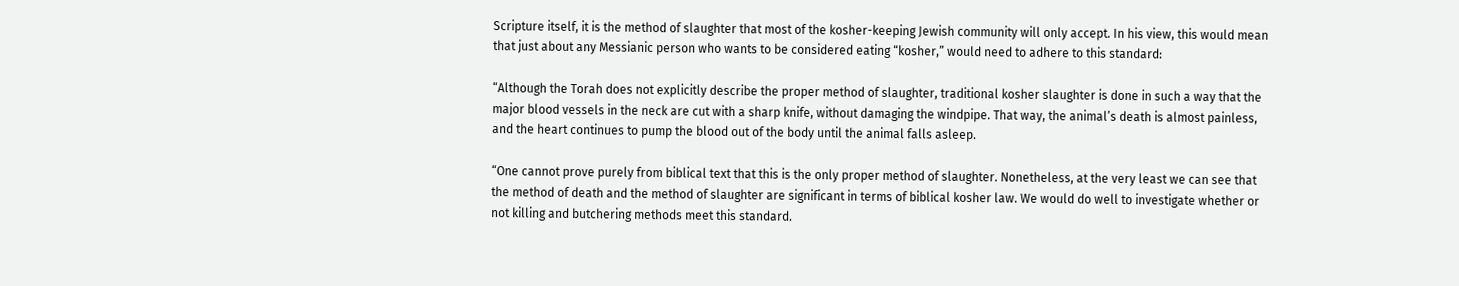Scripture itself, it is the method of slaughter that most of the kosher-keeping Jewish community will only accept. In his view, this would mean that just about any Messianic person who wants to be considered eating “kosher,” would need to adhere to this standard:

“Although the Torah does not explicitly describe the proper method of slaughter, traditional kosher slaughter is done in such a way that the major blood vessels in the neck are cut with a sharp knife, without damaging the windpipe. That way, the animal’s death is almost painless, and the heart continues to pump the blood out of the body until the animal falls asleep.

“One cannot prove purely from biblical text that this is the only proper method of slaughter. Nonetheless, at the very least we can see that the method of death and the method of slaughter are significant in terms of biblical kosher law. We would do well to investigate whether or not killing and butchering methods meet this standard.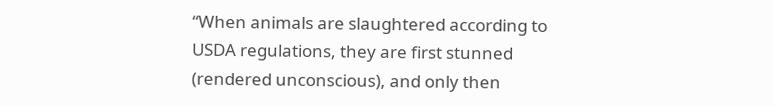“When animals are slaughtered according to USDA regulations, they are first stunned (rendered unconscious), and only then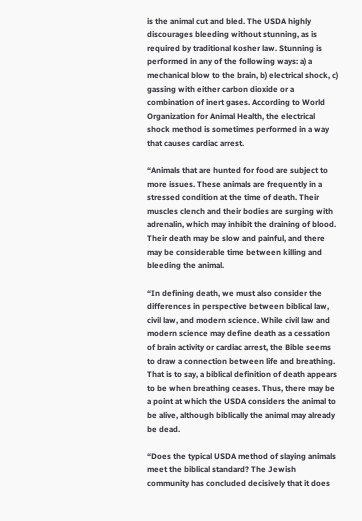is the animal cut and bled. The USDA highly discourages bleeding without stunning, as is required by traditional kosher law. Stunning is performed in any of the following ways: a) a mechanical blow to the brain, b) electrical shock, c) gassing with either carbon dioxide or a combination of inert gases. According to World Organization for Animal Health, the electrical shock method is sometimes performed in a way that causes cardiac arrest.

“Animals that are hunted for food are subject to more issues. These animals are frequently in a stressed condition at the time of death. Their muscles clench and their bodies are surging with adrenalin, which may inhibit the draining of blood. Their death may be slow and painful, and there may be considerable time between killing and bleeding the animal.

“In defining death, we must also consider the differences in perspective between biblical law, civil law, and modern science. While civil law and modern science may define death as a cessation of brain activity or cardiac arrest, the Bible seems to draw a connection between life and breathing. That is to say, a biblical definition of death appears to be when breathing ceases. Thus, there may be a point at which the USDA considers the animal to be alive, although biblically the animal may already be dead.

“Does the typical USDA method of slaying animals meet the biblical standard? The Jewish community has concluded decisively that it does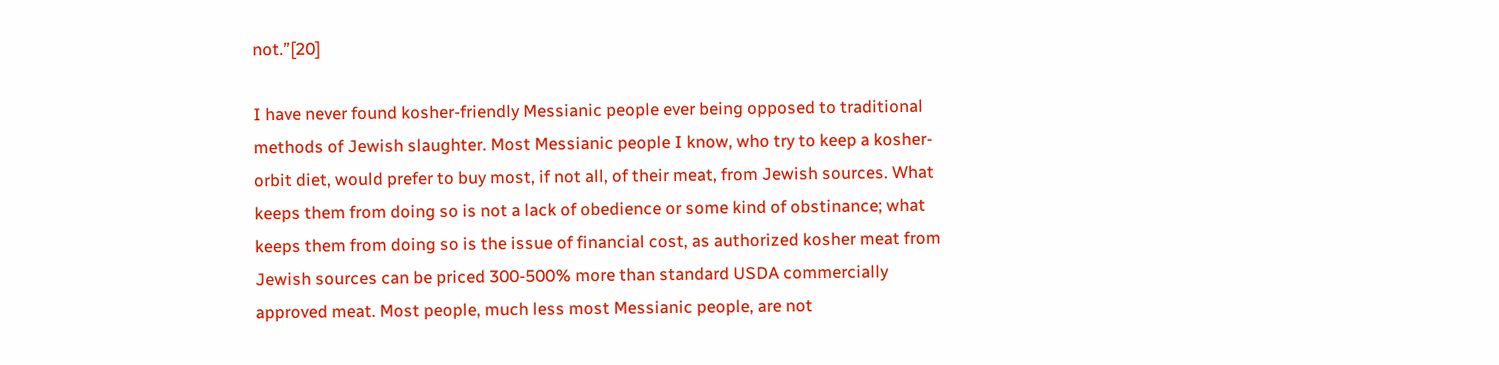not.”[20]

I have never found kosher-friendly Messianic people ever being opposed to traditional methods of Jewish slaughter. Most Messianic people I know, who try to keep a kosher-orbit diet, would prefer to buy most, if not all, of their meat, from Jewish sources. What keeps them from doing so is not a lack of obedience or some kind of obstinance; what keeps them from doing so is the issue of financial cost, as authorized kosher meat from Jewish sources can be priced 300-500% more than standard USDA commercially approved meat. Most people, much less most Messianic people, are not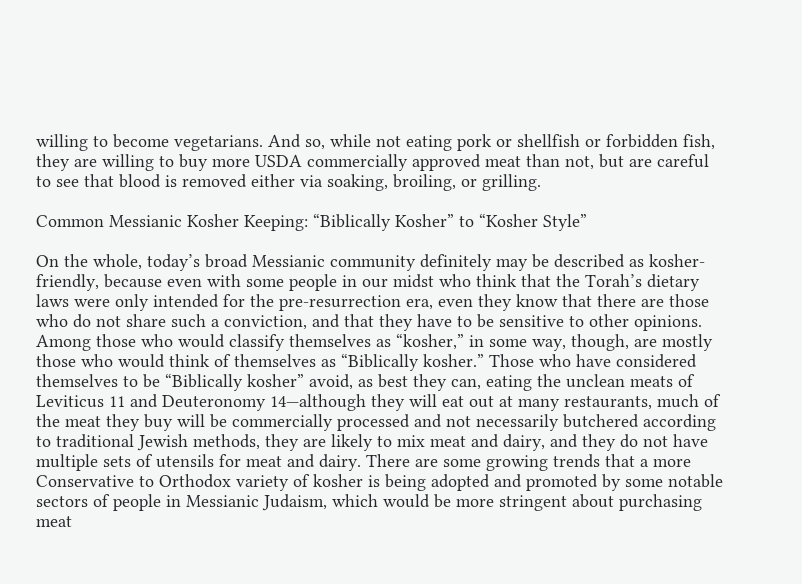willing to become vegetarians. And so, while not eating pork or shellfish or forbidden fish, they are willing to buy more USDA commercially approved meat than not, but are careful to see that blood is removed either via soaking, broiling, or grilling.

Common Messianic Kosher Keeping: “Biblically Kosher” to “Kosher Style”

On the whole, today’s broad Messianic community definitely may be described as kosher-friendly, because even with some people in our midst who think that the Torah’s dietary laws were only intended for the pre-resurrection era, even they know that there are those who do not share such a conviction, and that they have to be sensitive to other opinions. Among those who would classify themselves as “kosher,” in some way, though, are mostly those who would think of themselves as “Biblically kosher.” Those who have considered themselves to be “Biblically kosher” avoid, as best they can, eating the unclean meats of Leviticus 11 and Deuteronomy 14—although they will eat out at many restaurants, much of the meat they buy will be commercially processed and not necessarily butchered according to traditional Jewish methods, they are likely to mix meat and dairy, and they do not have multiple sets of utensils for meat and dairy. There are some growing trends that a more Conservative to Orthodox variety of kosher is being adopted and promoted by some notable sectors of people in Messianic Judaism, which would be more stringent about purchasing meat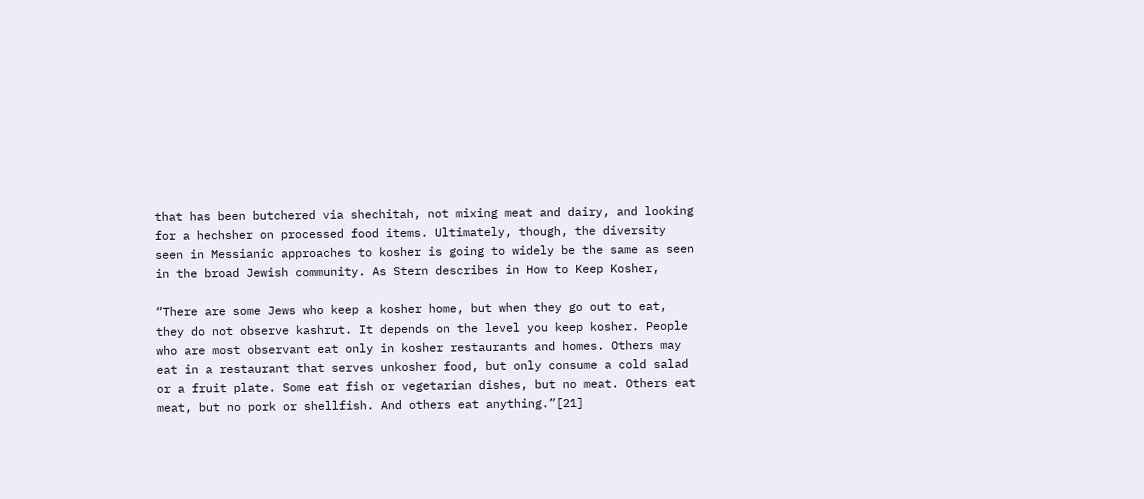that has been butchered via shechitah, not mixing meat and dairy, and looking for a hechsher on processed food items. Ultimately, though, the diversity seen in Messianic approaches to kosher is going to widely be the same as seen in the broad Jewish community. As Stern describes in How to Keep Kosher,

“There are some Jews who keep a kosher home, but when they go out to eat, they do not observe kashrut. It depends on the level you keep kosher. People who are most observant eat only in kosher restaurants and homes. Others may eat in a restaurant that serves unkosher food, but only consume a cold salad or a fruit plate. Some eat fish or vegetarian dishes, but no meat. Others eat meat, but no pork or shellfish. And others eat anything.”[21]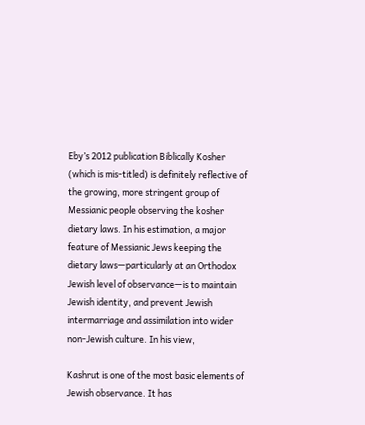Eby’s 2012 publication Biblically Kosher (which is mis-titled) is definitely reflective of the growing, more stringent group of Messianic people observing the kosher dietary laws. In his estimation, a major feature of Messianic Jews keeping the dietary laws—particularly at an Orthodox Jewish level of observance—is to maintain Jewish identity, and prevent Jewish intermarriage and assimilation into wider non-Jewish culture. In his view,

Kashrut is one of the most basic elements of Jewish observance. It has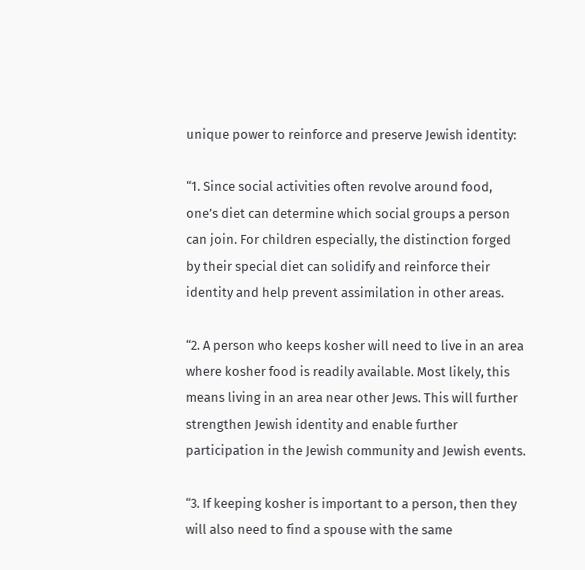unique power to reinforce and preserve Jewish identity:

“1. Since social activities often revolve around food, one’s diet can determine which social groups a person can join. For children especially, the distinction forged by their special diet can solidify and reinforce their identity and help prevent assimilation in other areas.

“2. A person who keeps kosher will need to live in an area where kosher food is readily available. Most likely, this means living in an area near other Jews. This will further strengthen Jewish identity and enable further participation in the Jewish community and Jewish events.

“3. If keeping kosher is important to a person, then they will also need to find a spouse with the same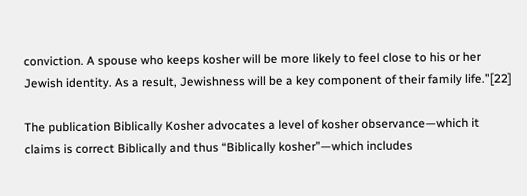conviction. A spouse who keeps kosher will be more likely to feel close to his or her Jewish identity. As a result, Jewishness will be a key component of their family life.”[22]

The publication Biblically Kosher advocates a level of kosher observance—which it claims is correct Biblically and thus “Biblically kosher”—which includes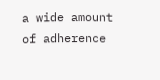a wide amount of adherence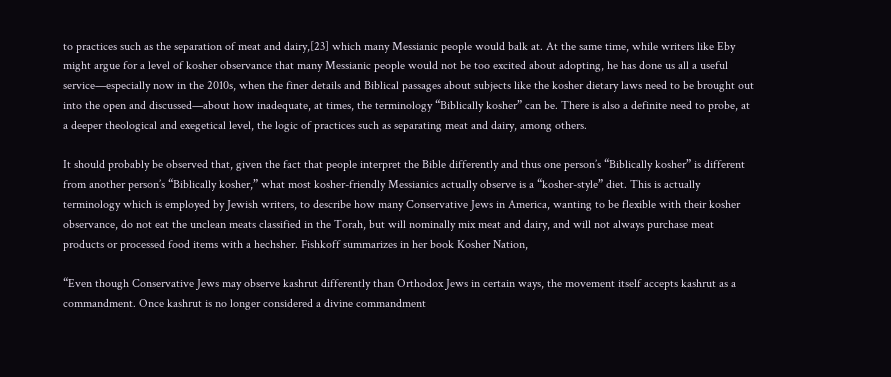to practices such as the separation of meat and dairy,[23] which many Messianic people would balk at. At the same time, while writers like Eby might argue for a level of kosher observance that many Messianic people would not be too excited about adopting, he has done us all a useful service—especially now in the 2010s, when the finer details and Biblical passages about subjects like the kosher dietary laws need to be brought out into the open and discussed—about how inadequate, at times, the terminology “Biblically kosher” can be. There is also a definite need to probe, at a deeper theological and exegetical level, the logic of practices such as separating meat and dairy, among others.

It should probably be observed that, given the fact that people interpret the Bible differently and thus one person’s “Biblically kosher” is different from another person’s “Biblically kosher,” what most kosher-friendly Messianics actually observe is a “kosher-style” diet. This is actually terminology which is employed by Jewish writers, to describe how many Conservative Jews in America, wanting to be flexible with their kosher observance, do not eat the unclean meats classified in the Torah, but will nominally mix meat and dairy, and will not always purchase meat products or processed food items with a hechsher. Fishkoff summarizes in her book Kosher Nation,

“Even though Conservative Jews may observe kashrut differently than Orthodox Jews in certain ways, the movement itself accepts kashrut as a commandment. Once kashrut is no longer considered a divine commandment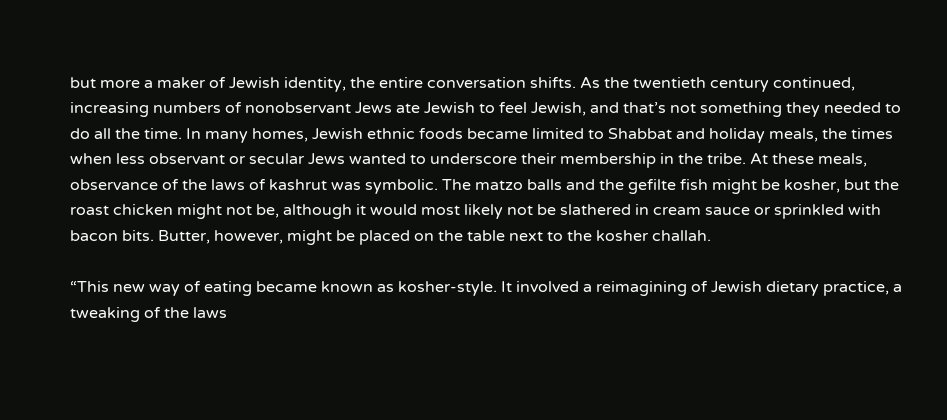but more a maker of Jewish identity, the entire conversation shifts. As the twentieth century continued, increasing numbers of nonobservant Jews ate Jewish to feel Jewish, and that’s not something they needed to do all the time. In many homes, Jewish ethnic foods became limited to Shabbat and holiday meals, the times when less observant or secular Jews wanted to underscore their membership in the tribe. At these meals, observance of the laws of kashrut was symbolic. The matzo balls and the gefilte fish might be kosher, but the roast chicken might not be, although it would most likely not be slathered in cream sauce or sprinkled with bacon bits. Butter, however, might be placed on the table next to the kosher challah.

“This new way of eating became known as kosher-style. It involved a reimagining of Jewish dietary practice, a tweaking of the laws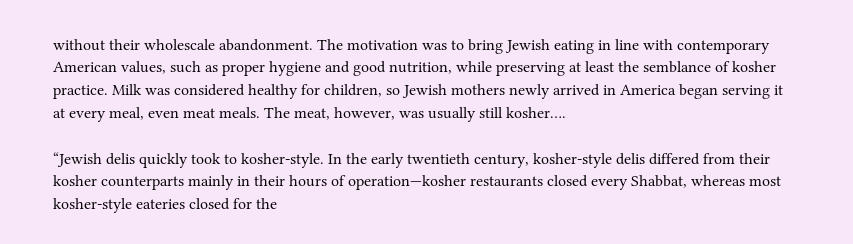without their wholescale abandonment. The motivation was to bring Jewish eating in line with contemporary American values, such as proper hygiene and good nutrition, while preserving at least the semblance of kosher practice. Milk was considered healthy for children, so Jewish mothers newly arrived in America began serving it at every meal, even meat meals. The meat, however, was usually still kosher….

“Jewish delis quickly took to kosher-style. In the early twentieth century, kosher-style delis differed from their kosher counterparts mainly in their hours of operation—kosher restaurants closed every Shabbat, whereas most kosher-style eateries closed for the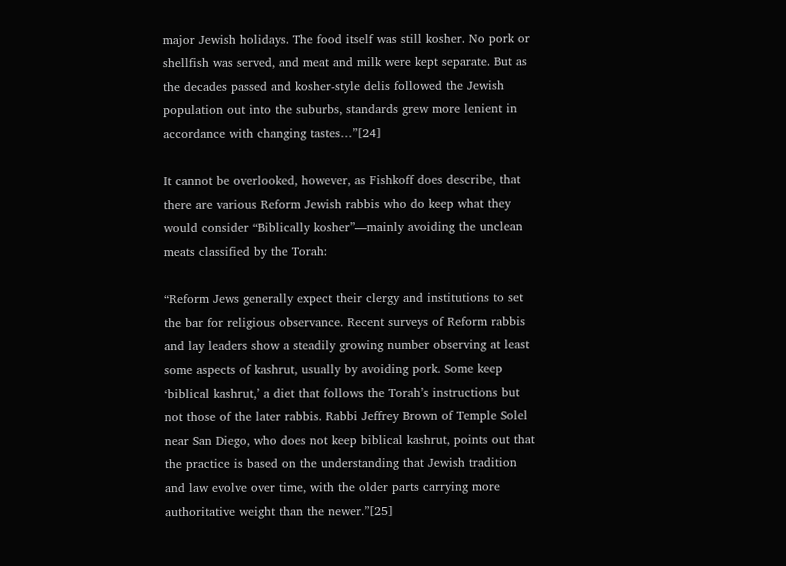major Jewish holidays. The food itself was still kosher. No pork or shellfish was served, and meat and milk were kept separate. But as the decades passed and kosher-style delis followed the Jewish population out into the suburbs, standards grew more lenient in accordance with changing tastes…”[24]

It cannot be overlooked, however, as Fishkoff does describe, that there are various Reform Jewish rabbis who do keep what they would consider “Biblically kosher”—mainly avoiding the unclean meats classified by the Torah:

“Reform Jews generally expect their clergy and institutions to set the bar for religious observance. Recent surveys of Reform rabbis and lay leaders show a steadily growing number observing at least some aspects of kashrut, usually by avoiding pork. Some keep ‘biblical kashrut,’ a diet that follows the Torah’s instructions but not those of the later rabbis. Rabbi Jeffrey Brown of Temple Solel near San Diego, who does not keep biblical kashrut, points out that the practice is based on the understanding that Jewish tradition and law evolve over time, with the older parts carrying more authoritative weight than the newer.”[25]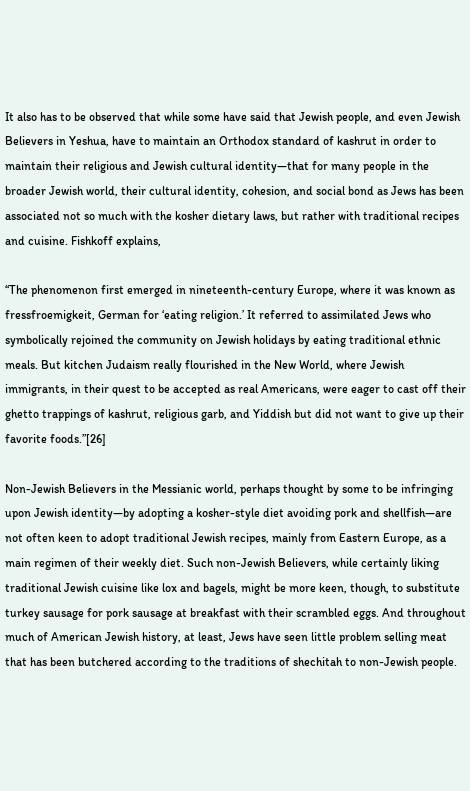It also has to be observed that while some have said that Jewish people, and even Jewish Believers in Yeshua, have to maintain an Orthodox standard of kashrut in order to maintain their religious and Jewish cultural identity—that for many people in the broader Jewish world, their cultural identity, cohesion, and social bond as Jews has been associated not so much with the kosher dietary laws, but rather with traditional recipes and cuisine. Fishkoff explains,

“The phenomenon first emerged in nineteenth-century Europe, where it was known as fressfroemigkeit, German for ‘eating religion.’ It referred to assimilated Jews who symbolically rejoined the community on Jewish holidays by eating traditional ethnic meals. But kitchen Judaism really flourished in the New World, where Jewish immigrants, in their quest to be accepted as real Americans, were eager to cast off their ghetto trappings of kashrut, religious garb, and Yiddish but did not want to give up their favorite foods.”[26]

Non-Jewish Believers in the Messianic world, perhaps thought by some to be infringing upon Jewish identity—by adopting a kosher-style diet avoiding pork and shellfish—are not often keen to adopt traditional Jewish recipes, mainly from Eastern Europe, as a main regimen of their weekly diet. Such non-Jewish Believers, while certainly liking traditional Jewish cuisine like lox and bagels, might be more keen, though, to substitute turkey sausage for pork sausage at breakfast with their scrambled eggs. And throughout much of American Jewish history, at least, Jews have seen little problem selling meat that has been butchered according to the traditions of shechitah to non-Jewish people.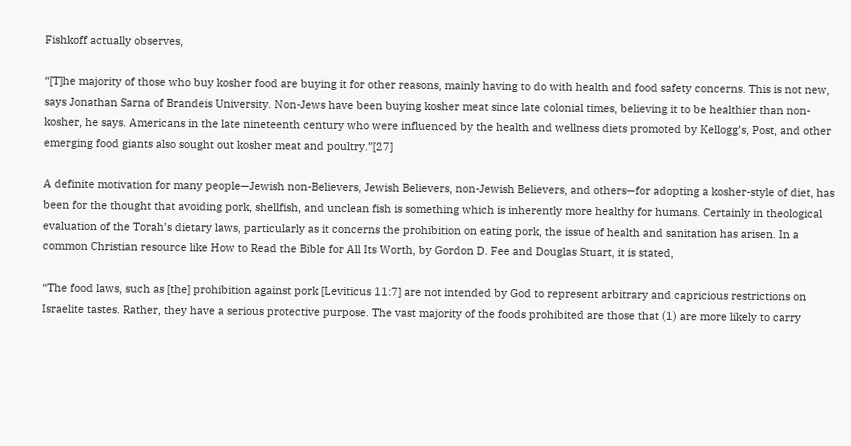Fishkoff actually observes,

“[T]he majority of those who buy kosher food are buying it for other reasons, mainly having to do with health and food safety concerns. This is not new, says Jonathan Sarna of Brandeis University. Non-Jews have been buying kosher meat since late colonial times, believing it to be healthier than non-kosher, he says. Americans in the late nineteenth century who were influenced by the health and wellness diets promoted by Kellogg’s, Post, and other emerging food giants also sought out kosher meat and poultry.”[27]

A definite motivation for many people—Jewish non-Believers, Jewish Believers, non-Jewish Believers, and others—for adopting a kosher-style of diet, has been for the thought that avoiding pork, shellfish, and unclean fish is something which is inherently more healthy for humans. Certainly in theological evaluation of the Torah’s dietary laws, particularly as it concerns the prohibition on eating pork, the issue of health and sanitation has arisen. In a common Christian resource like How to Read the Bible for All Its Worth, by Gordon D. Fee and Douglas Stuart, it is stated,

“The food laws, such as [the] prohibition against pork [Leviticus 11:7] are not intended by God to represent arbitrary and capricious restrictions on Israelite tastes. Rather, they have a serious protective purpose. The vast majority of the foods prohibited are those that (1) are more likely to carry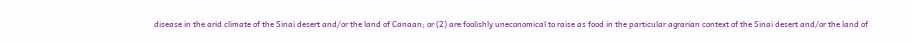disease in the arid climate of the Sinai desert and/or the land of Canaan; or (2) are foolishly uneconomical to raise as food in the particular agrarian context of the Sinai desert and/or the land of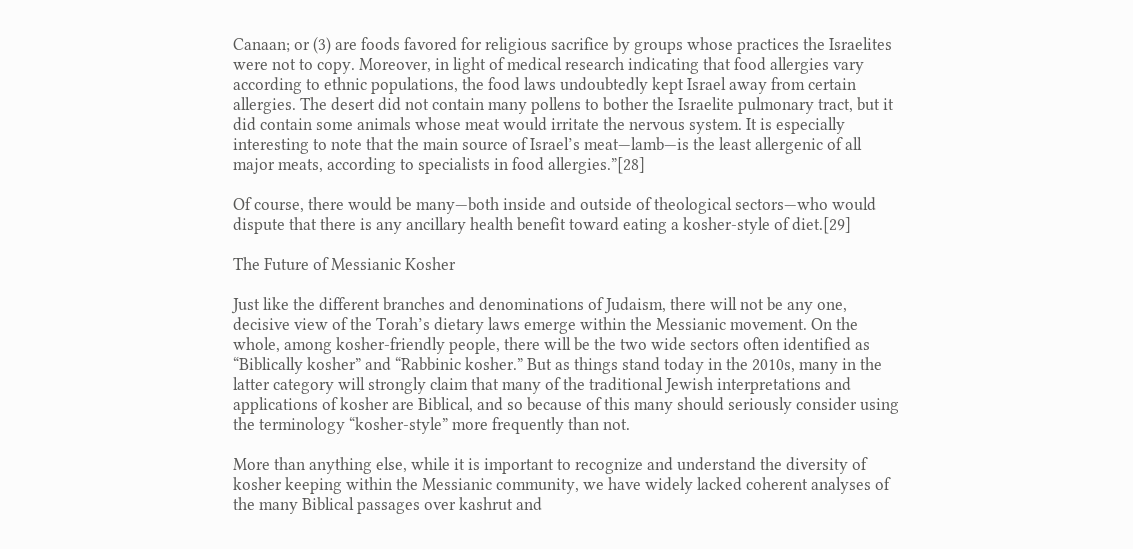Canaan; or (3) are foods favored for religious sacrifice by groups whose practices the Israelites were not to copy. Moreover, in light of medical research indicating that food allergies vary according to ethnic populations, the food laws undoubtedly kept Israel away from certain allergies. The desert did not contain many pollens to bother the Israelite pulmonary tract, but it did contain some animals whose meat would irritate the nervous system. It is especially interesting to note that the main source of Israel’s meat—lamb—is the least allergenic of all major meats, according to specialists in food allergies.”[28]

Of course, there would be many—both inside and outside of theological sectors—who would dispute that there is any ancillary health benefit toward eating a kosher-style of diet.[29]

The Future of Messianic Kosher

Just like the different branches and denominations of Judaism, there will not be any one, decisive view of the Torah’s dietary laws emerge within the Messianic movement. On the whole, among kosher-friendly people, there will be the two wide sectors often identified as “Biblically kosher” and “Rabbinic kosher.” But as things stand today in the 2010s, many in the latter category will strongly claim that many of the traditional Jewish interpretations and applications of kosher are Biblical, and so because of this many should seriously consider using the terminology “kosher-style” more frequently than not.

More than anything else, while it is important to recognize and understand the diversity of kosher keeping within the Messianic community, we have widely lacked coherent analyses of the many Biblical passages over kashrut and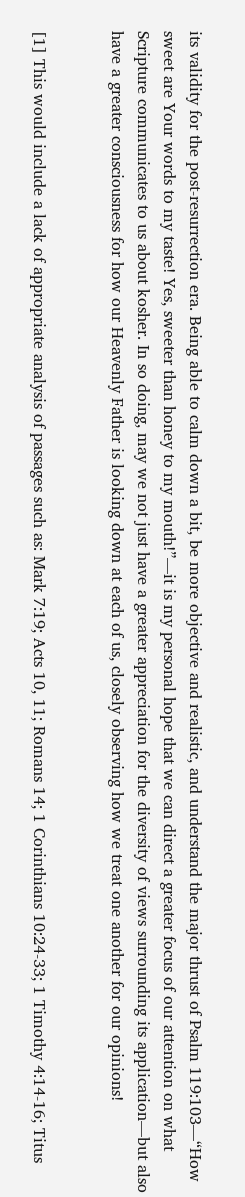its validity for the post-resurrection era. Being able to calm down a bit, be more objective and realistic, and understand the major thrust of Psalm 119:103—“How sweet are Your words to my taste! Yes, sweeter than honey to my mouth!”—it is my personal hope that we can direct a greater focus of our attention on what Scripture communicates to us about kosher. In so doing, may we not just have a greater appreciation for the diversity of views surrounding its application—but also have a greater consciousness for how our Heavenly Father is looking down at each of us, closely observing how we treat one another for our opinions!


[1] This would include a lack of appropriate analysis of passages such as: Mark 7:19; Acts 10, 11; Romans 14; 1 Corinthians 10:24-33; 1 Timothy 4:14-16; Titus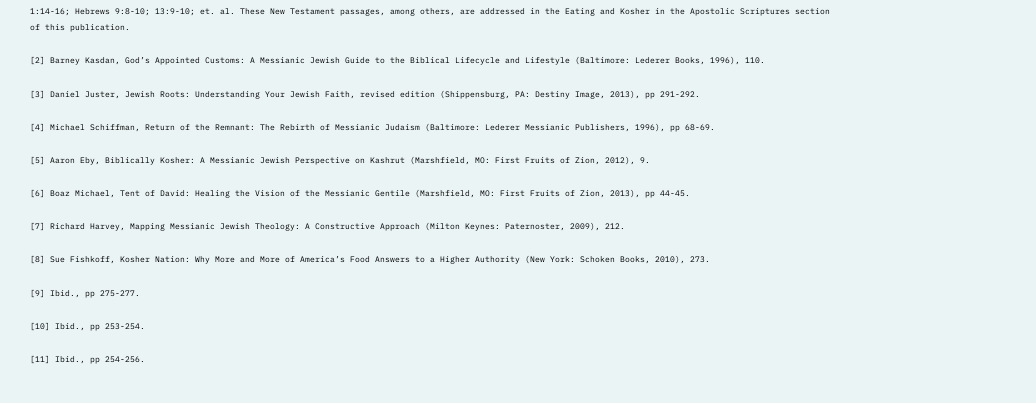1:14-16; Hebrews 9:8-10; 13:9-10; et. al. These New Testament passages, among others, are addressed in the Eating and Kosher in the Apostolic Scriptures section of this publication.

[2] Barney Kasdan, God’s Appointed Customs: A Messianic Jewish Guide to the Biblical Lifecycle and Lifestyle (Baltimore: Lederer Books, 1996), 110.

[3] Daniel Juster, Jewish Roots: Understanding Your Jewish Faith, revised edition (Shippensburg, PA: Destiny Image, 2013), pp 291-292.

[4] Michael Schiffman, Return of the Remnant: The Rebirth of Messianic Judaism (Baltimore: Lederer Messianic Publishers, 1996), pp 68-69.

[5] Aaron Eby, Biblically Kosher: A Messianic Jewish Perspective on Kashrut (Marshfield, MO: First Fruits of Zion, 2012), 9.

[6] Boaz Michael, Tent of David: Healing the Vision of the Messianic Gentile (Marshfield, MO: First Fruits of Zion, 2013), pp 44-45.

[7] Richard Harvey, Mapping Messianic Jewish Theology: A Constructive Approach (Milton Keynes: Paternoster, 2009), 212.

[8] Sue Fishkoff, Kosher Nation: Why More and More of America’s Food Answers to a Higher Authority (New York: Schoken Books, 2010), 273.

[9] Ibid., pp 275-277.

[10] Ibid., pp 253-254.

[11] Ibid., pp 254-256.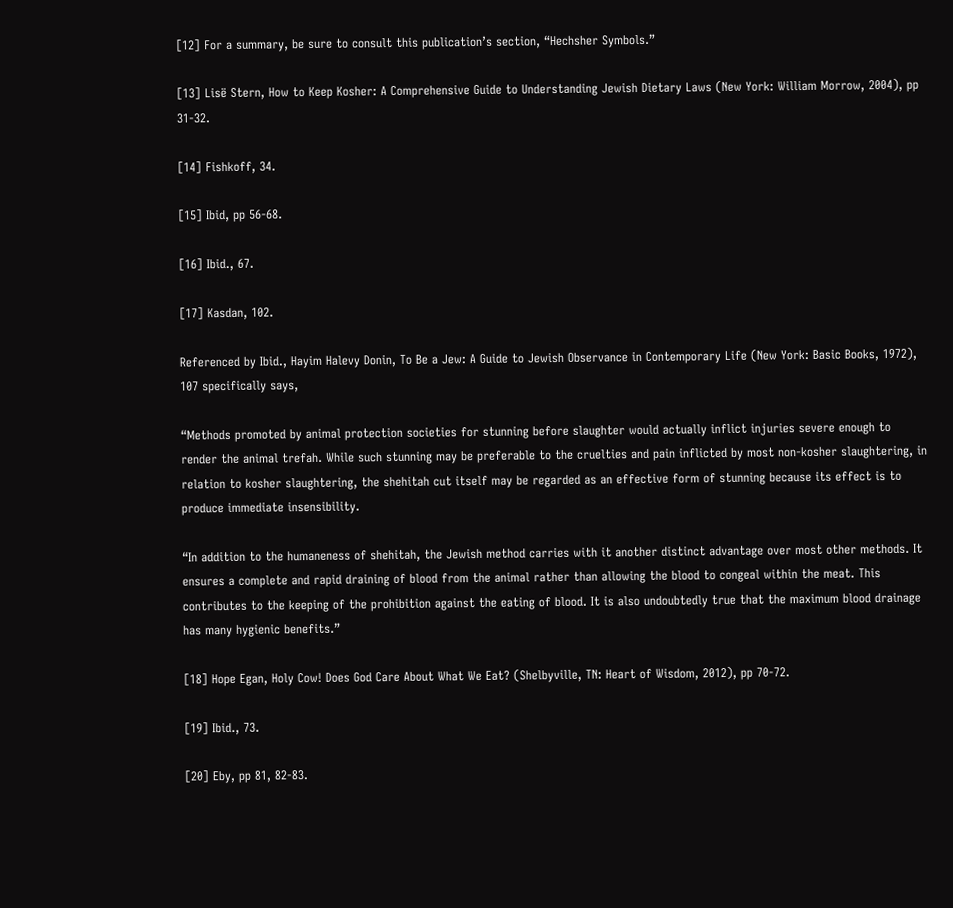[12] For a summary, be sure to consult this publication’s section, “Hechsher Symbols.”

[13] Lisë Stern, How to Keep Kosher: A Comprehensive Guide to Understanding Jewish Dietary Laws (New York: William Morrow, 2004), pp 31-32.

[14] Fishkoff, 34.

[15] Ibid, pp 56-68.

[16] Ibid., 67.

[17] Kasdan, 102.

Referenced by Ibid., Hayim Halevy Donin, To Be a Jew: A Guide to Jewish Observance in Contemporary Life (New York: Basic Books, 1972), 107 specifically says,

“Methods promoted by animal protection societies for stunning before slaughter would actually inflict injuries severe enough to render the animal trefah. While such stunning may be preferable to the cruelties and pain inflicted by most non-kosher slaughtering, in relation to kosher slaughtering, the shehitah cut itself may be regarded as an effective form of stunning because its effect is to produce immediate insensibility.

“In addition to the humaneness of shehitah, the Jewish method carries with it another distinct advantage over most other methods. It ensures a complete and rapid draining of blood from the animal rather than allowing the blood to congeal within the meat. This contributes to the keeping of the prohibition against the eating of blood. It is also undoubtedly true that the maximum blood drainage has many hygienic benefits.”

[18] Hope Egan, Holy Cow! Does God Care About What We Eat? (Shelbyville, TN: Heart of Wisdom, 2012), pp 70-72.

[19] Ibid., 73.

[20] Eby, pp 81, 82-83.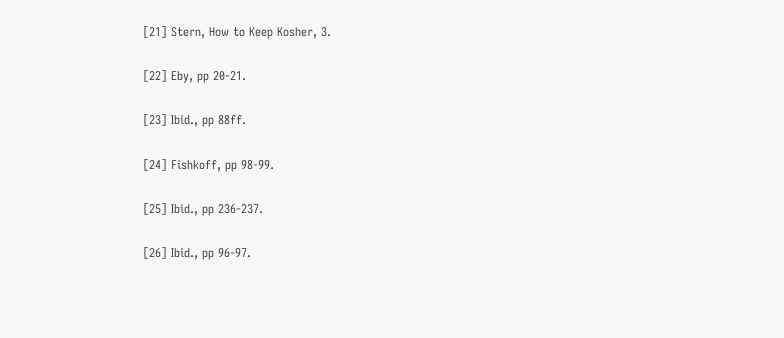[21] Stern, How to Keep Kosher, 3.

[22] Eby, pp 20-21.

[23] Ibid., pp 88ff.

[24] Fishkoff, pp 98-99.

[25] Ibid., pp 236-237.

[26] Ibid., pp 96-97.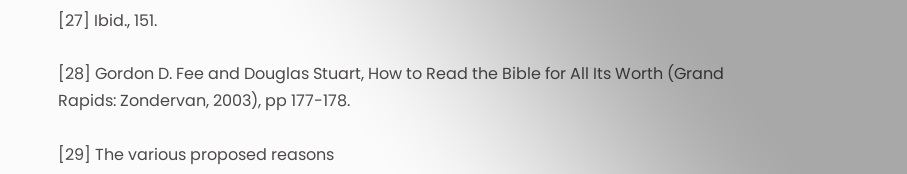[27] Ibid., 151.

[28] Gordon D. Fee and Douglas Stuart, How to Read the Bible for All Its Worth (Grand Rapids: Zondervan, 2003), pp 177-178.

[29] The various proposed reasons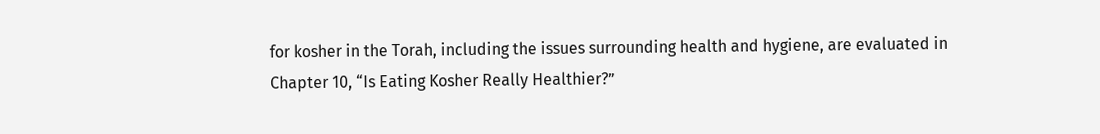for kosher in the Torah, including the issues surrounding health and hygiene, are evaluated in Chapter 10, “Is Eating Kosher Really Healthier?”